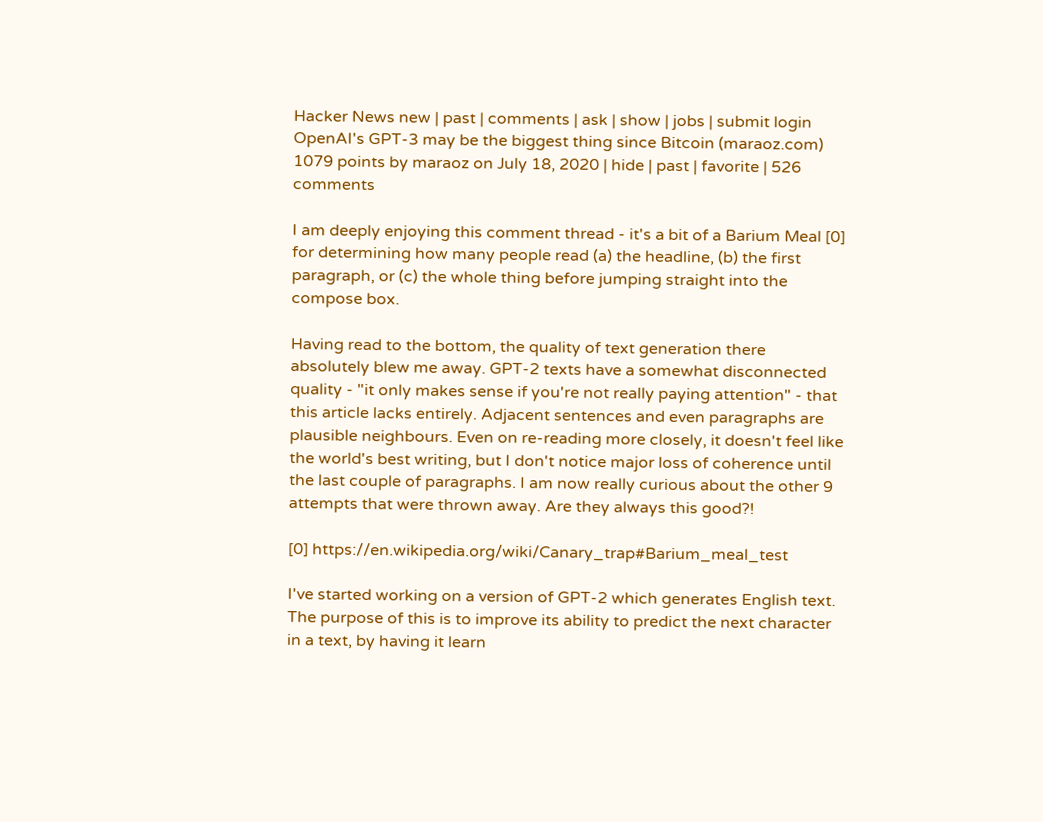Hacker News new | past | comments | ask | show | jobs | submit login
OpenAI's GPT-3 may be the biggest thing since Bitcoin (maraoz.com)
1079 points by maraoz on July 18, 2020 | hide | past | favorite | 526 comments

I am deeply enjoying this comment thread - it's a bit of a Barium Meal [0] for determining how many people read (a) the headline, (b) the first paragraph, or (c) the whole thing before jumping straight into the compose box.

Having read to the bottom, the quality of text generation there absolutely blew me away. GPT-2 texts have a somewhat disconnected quality - "it only makes sense if you're not really paying attention" - that this article lacks entirely. Adjacent sentences and even paragraphs are plausible neighbours. Even on re-reading more closely, it doesn't feel like the world's best writing, but I don't notice major loss of coherence until the last couple of paragraphs. I am now really curious about the other 9 attempts that were thrown away. Are they always this good?!

[0] https://en.wikipedia.org/wiki/Canary_trap#Barium_meal_test

I've started working on a version of GPT-2 which generates English text. The purpose of this is to improve its ability to predict the next character in a text, by having it learn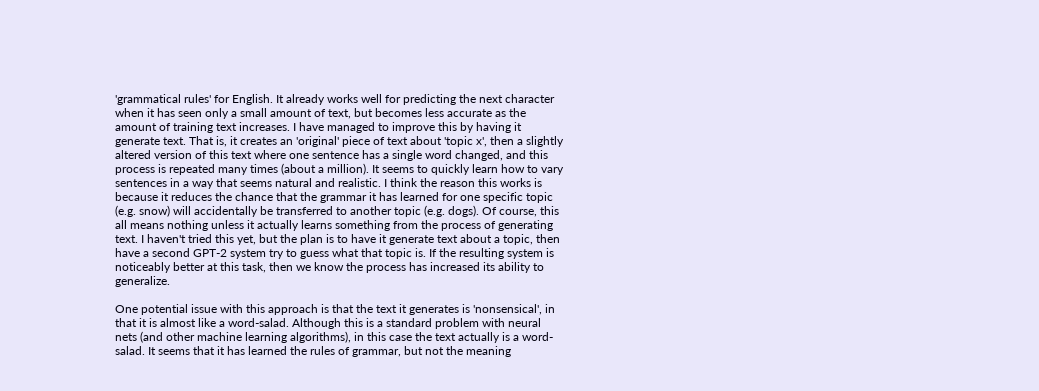'grammatical rules' for English. It already works well for predicting the next character when it has seen only a small amount of text, but becomes less accurate as the amount of training text increases. I have managed to improve this by having it generate text. That is, it creates an 'original' piece of text about 'topic x', then a slightly altered version of this text where one sentence has a single word changed, and this process is repeated many times (about a million). It seems to quickly learn how to vary sentences in a way that seems natural and realistic. I think the reason this works is because it reduces the chance that the grammar it has learned for one specific topic (e.g. snow) will accidentally be transferred to another topic (e.g. dogs). Of course, this all means nothing unless it actually learns something from the process of generating text. I haven't tried this yet, but the plan is to have it generate text about a topic, then have a second GPT-2 system try to guess what that topic is. If the resulting system is noticeably better at this task, then we know the process has increased its ability to generalize.

One potential issue with this approach is that the text it generates is 'nonsensical', in that it is almost like a word-salad. Although this is a standard problem with neural nets (and other machine learning algorithms), in this case the text actually is a word-salad. It seems that it has learned the rules of grammar, but not the meaning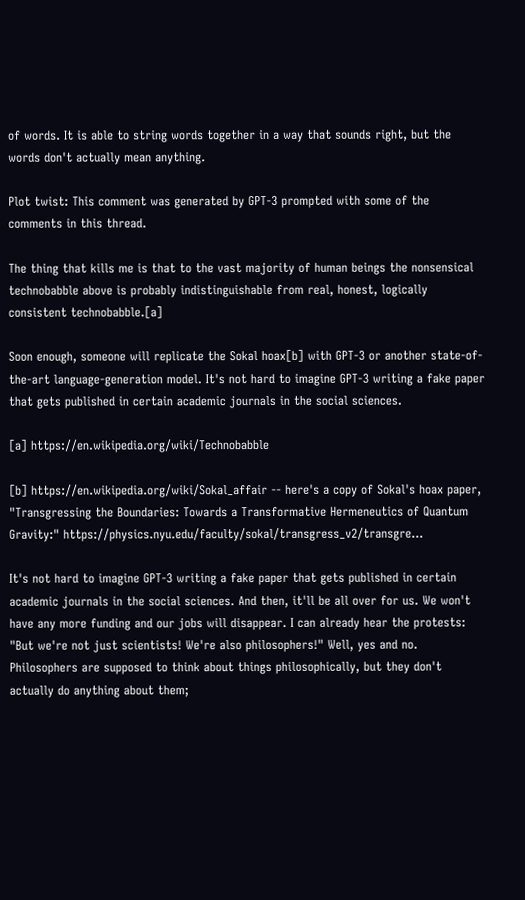of words. It is able to string words together in a way that sounds right, but the words don't actually mean anything.

Plot twist: This comment was generated by GPT-3 prompted with some of the comments in this thread.

The thing that kills me is that to the vast majority of human beings the nonsensical technobabble above is probably indistinguishable from real, honest, logically consistent technobabble.[a]

Soon enough, someone will replicate the Sokal hoax[b] with GPT-3 or another state-of-the-art language-generation model. It's not hard to imagine GPT-3 writing a fake paper that gets published in certain academic journals in the social sciences.

[a] https://en.wikipedia.org/wiki/Technobabble

[b] https://en.wikipedia.org/wiki/Sokal_affair -- here's a copy of Sokal's hoax paper, "Transgressing the Boundaries: Towards a Transformative Hermeneutics of Quantum Gravity:" https://physics.nyu.edu/faculty/sokal/transgress_v2/transgre...

It's not hard to imagine GPT-3 writing a fake paper that gets published in certain academic journals in the social sciences. And then, it'll be all over for us. We won't have any more funding and our jobs will disappear. I can already hear the protests: "But we're not just scientists! We're also philosophers!" Well, yes and no. Philosophers are supposed to think about things philosophically, but they don't actually do anything about them;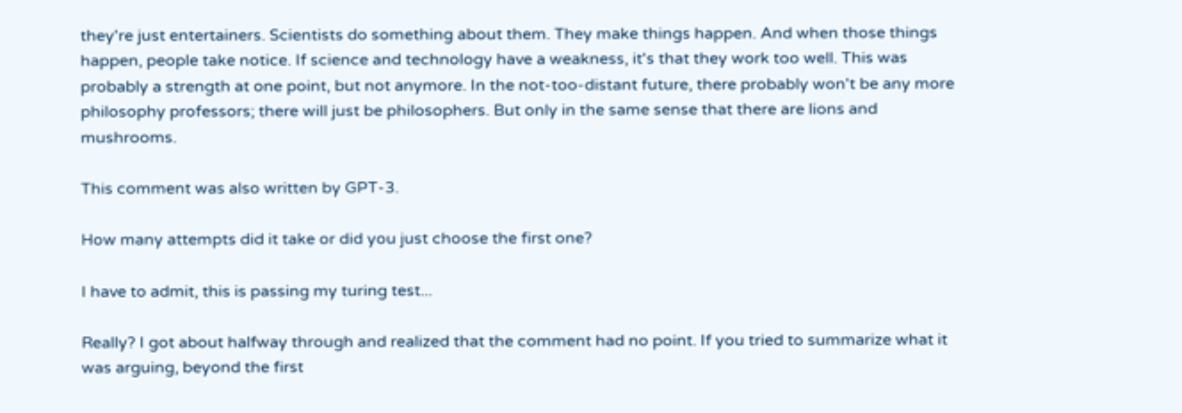they're just entertainers. Scientists do something about them. They make things happen. And when those things happen, people take notice. If science and technology have a weakness, it's that they work too well. This was probably a strength at one point, but not anymore. In the not-too-distant future, there probably won't be any more philosophy professors; there will just be philosophers. But only in the same sense that there are lions and mushrooms.

This comment was also written by GPT-3.

How many attempts did it take or did you just choose the first one?

I have to admit, this is passing my turing test...

Really? I got about halfway through and realized that the comment had no point. If you tried to summarize what it was arguing, beyond the first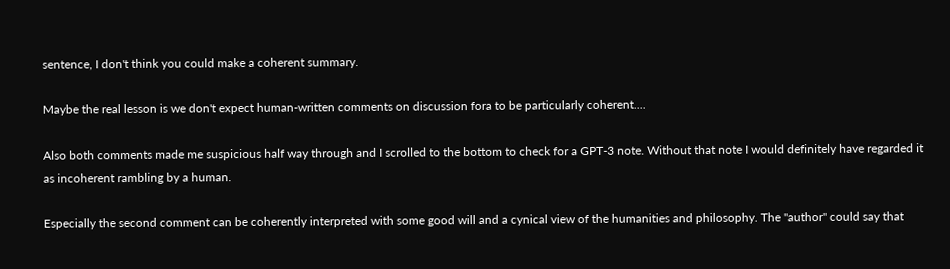sentence, I don't think you could make a coherent summary.

Maybe the real lesson is we don't expect human-written comments on discussion fora to be particularly coherent....

Also both comments made me suspicious half way through and I scrolled to the bottom to check for a GPT-3 note. Without that note I would definitely have regarded it as incoherent rambling by a human.

Especially the second comment can be coherently interpreted with some good will and a cynical view of the humanities and philosophy. The "author" could say that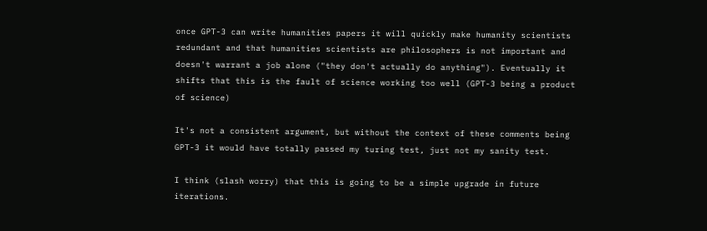once GPT-3 can write humanities papers it will quickly make humanity scientists redundant and that humanities scientists are philosophers is not important and doesn't warrant a job alone ("they don't actually do anything"). Eventually it shifts that this is the fault of science working too well (GPT-3 being a product of science)

It's not a consistent argument, but without the context of these comments being GPT-3 it would have totally passed my turing test, just not my sanity test.

I think (slash worry) that this is going to be a simple upgrade in future iterations.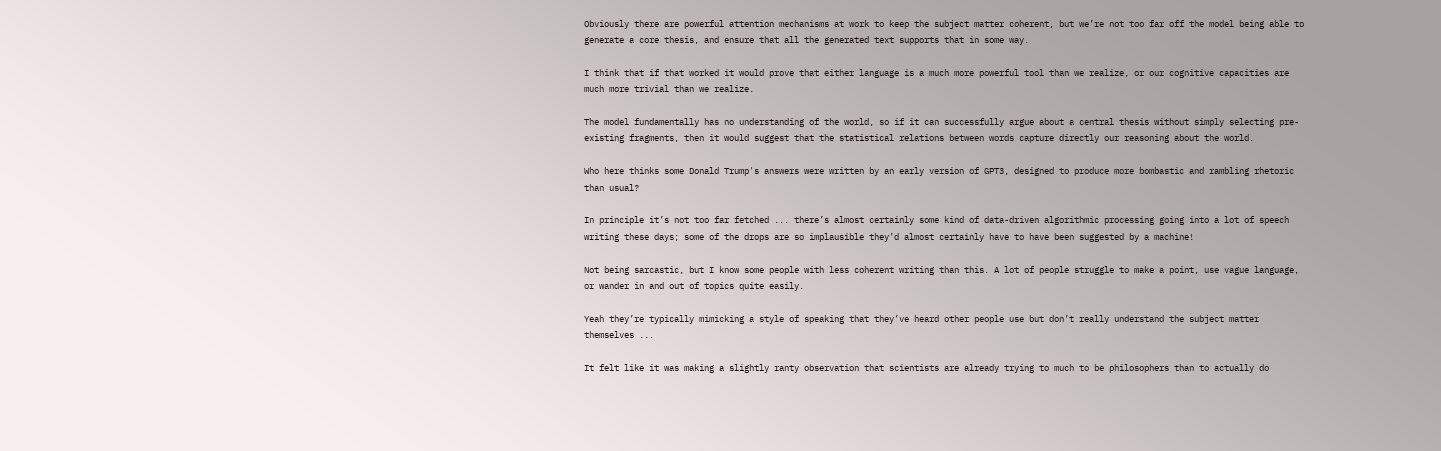Obviously there are powerful attention mechanisms at work to keep the subject matter coherent, but we’re not too far off the model being able to generate a core thesis, and ensure that all the generated text supports that in some way.

I think that if that worked it would prove that either language is a much more powerful tool than we realize, or our cognitive capacities are much more trivial than we realize.

The model fundamentally has no understanding of the world, so if it can successfully argue about a central thesis without simply selecting pre-existing fragments, then it would suggest that the statistical relations between words capture directly our reasoning about the world.

Who here thinks some Donald Trump's answers were written by an early version of GPT3, designed to produce more bombastic and rambling rhetoric than usual?

In principle it’s not too far fetched ... there’s almost certainly some kind of data-driven algorithmic processing going into a lot of speech writing these days; some of the drops are so implausible they’d almost certainly have to have been suggested by a machine!

Not being sarcastic, but I know some people with less coherent writing than this. A lot of people struggle to make a point, use vague language, or wander in and out of topics quite easily.

Yeah they’re typically mimicking a style of speaking that they’ve heard other people use but don’t really understand the subject matter themselves ...

It felt like it was making a slightly ranty observation that scientists are already trying to much to be philosophers than to actually do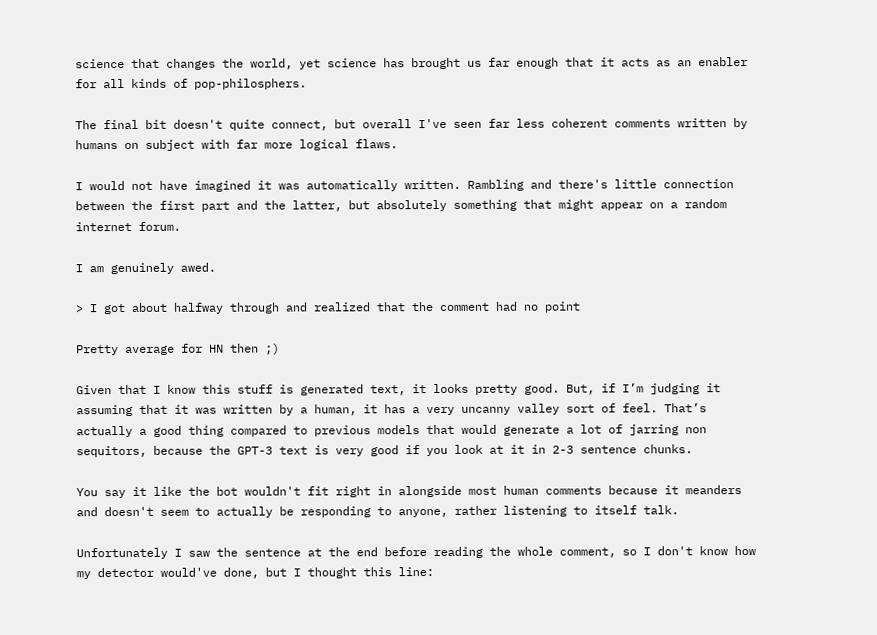science that changes the world, yet science has brought us far enough that it acts as an enabler for all kinds of pop-philosphers.

The final bit doesn't quite connect, but overall I've seen far less coherent comments written by humans on subject with far more logical flaws.

I would not have imagined it was automatically written. Rambling and there's little connection between the first part and the latter, but absolutely something that might appear on a random internet forum.

I am genuinely awed.

> I got about halfway through and realized that the comment had no point

Pretty average for HN then ;)

Given that I know this stuff is generated text, it looks pretty good. But, if I’m judging it assuming that it was written by a human, it has a very uncanny valley sort of feel. That’s actually a good thing compared to previous models that would generate a lot of jarring non sequitors, because the GPT-3 text is very good if you look at it in 2-3 sentence chunks.

You say it like the bot wouldn't fit right in alongside most human comments because it meanders and doesn't seem to actually be responding to anyone, rather listening to itself talk.

Unfortunately I saw the sentence at the end before reading the whole comment, so I don't know how my detector would've done, but I thought this line: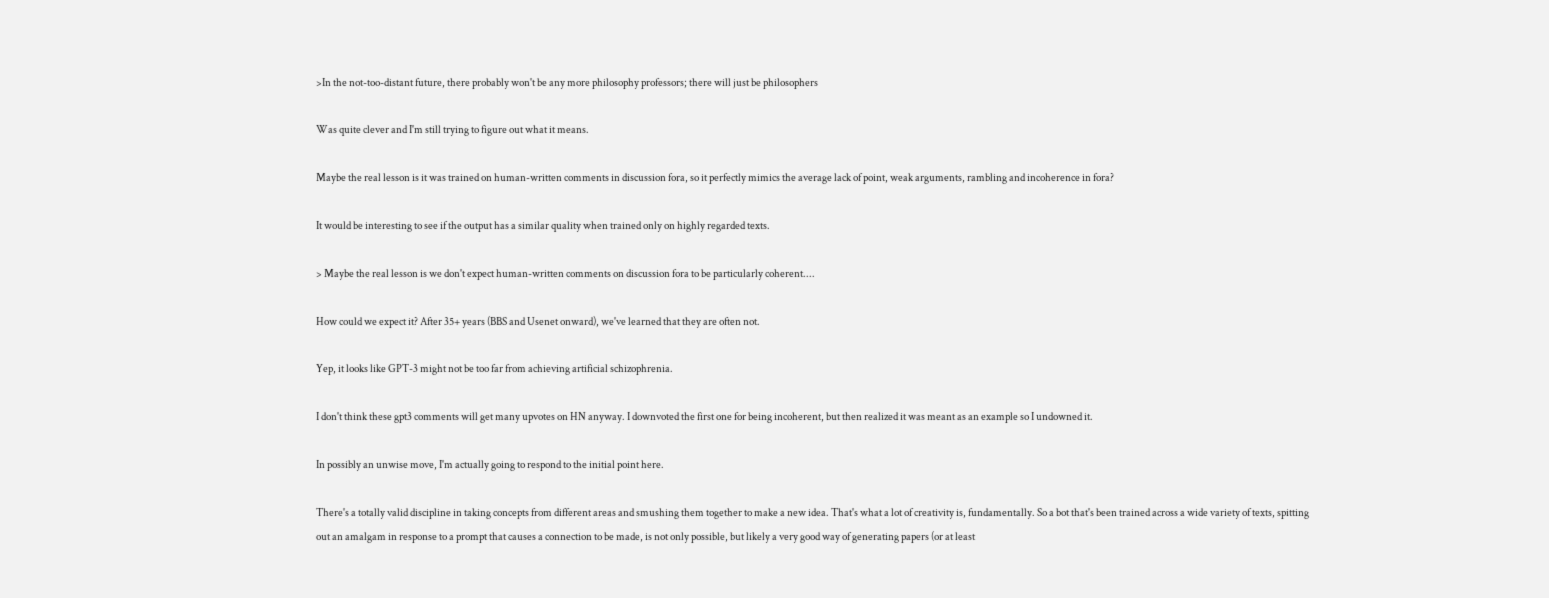>In the not-too-distant future, there probably won't be any more philosophy professors; there will just be philosophers

Was quite clever and I'm still trying to figure out what it means.

Maybe the real lesson is it was trained on human-written comments in discussion fora, so it perfectly mimics the average lack of point, weak arguments, rambling and incoherence in fora?

It would be interesting to see if the output has a similar quality when trained only on highly regarded texts.

> Maybe the real lesson is we don't expect human-written comments on discussion fora to be particularly coherent....

How could we expect it? After 35+ years (BBS and Usenet onward), we've learned that they are often not.

Yep, it looks like GPT-3 might not be too far from achieving artificial schizophrenia.

I don't think these gpt3 comments will get many upvotes on HN anyway. I downvoted the first one for being incoherent, but then realized it was meant as an example so I undowned it.

In possibly an unwise move, I'm actually going to respond to the initial point here.

There's a totally valid discipline in taking concepts from different areas and smushing them together to make a new idea. That's what a lot of creativity is, fundamentally. So a bot that's been trained across a wide variety of texts, spitting out an amalgam in response to a prompt that causes a connection to be made, is not only possible, but likely a very good way of generating papers (or at least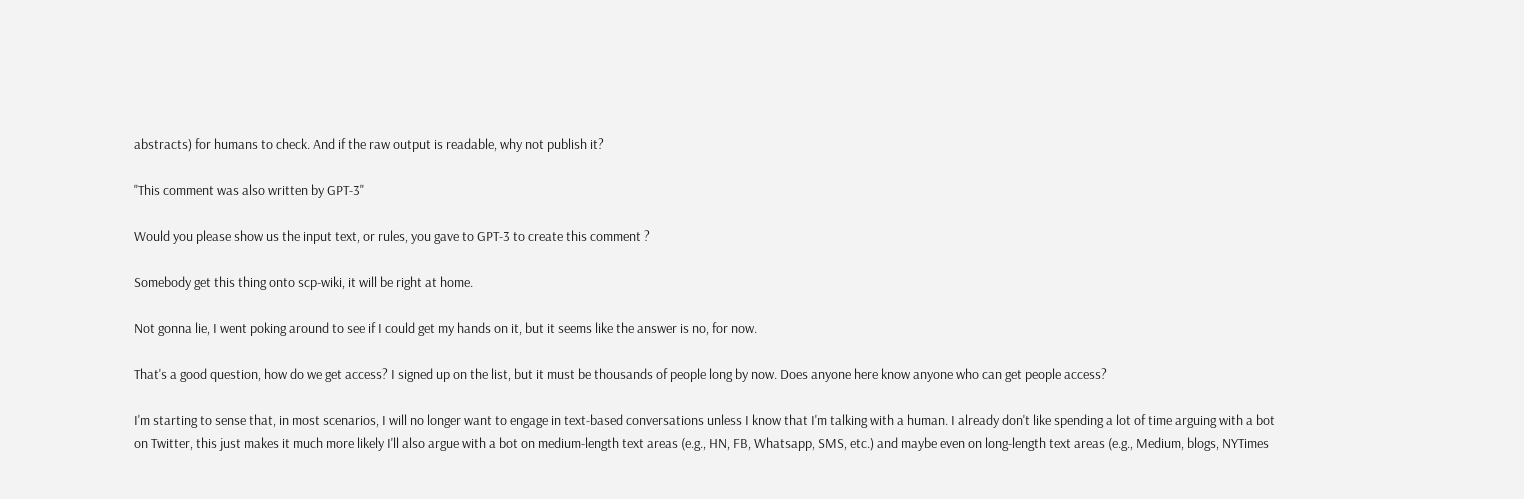abstracts) for humans to check. And if the raw output is readable, why not publish it?

"This comment was also written by GPT-3"

Would you please show us the input text, or rules, you gave to GPT-3 to create this comment ?

Somebody get this thing onto scp-wiki, it will be right at home.

Not gonna lie, I went poking around to see if I could get my hands on it, but it seems like the answer is no, for now.

That's a good question, how do we get access? I signed up on the list, but it must be thousands of people long by now. Does anyone here know anyone who can get people access?

I'm starting to sense that, in most scenarios, I will no longer want to engage in text-based conversations unless I know that I'm talking with a human. I already don't like spending a lot of time arguing with a bot on Twitter, this just makes it much more likely I'll also argue with a bot on medium-length text areas (e.g., HN, FB, Whatsapp, SMS, etc.) and maybe even on long-length text areas (e.g., Medium, blogs, NYTimes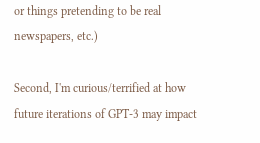or things pretending to be real newspapers, etc.)

Second, I'm curious/terrified at how future iterations of GPT-3 may impact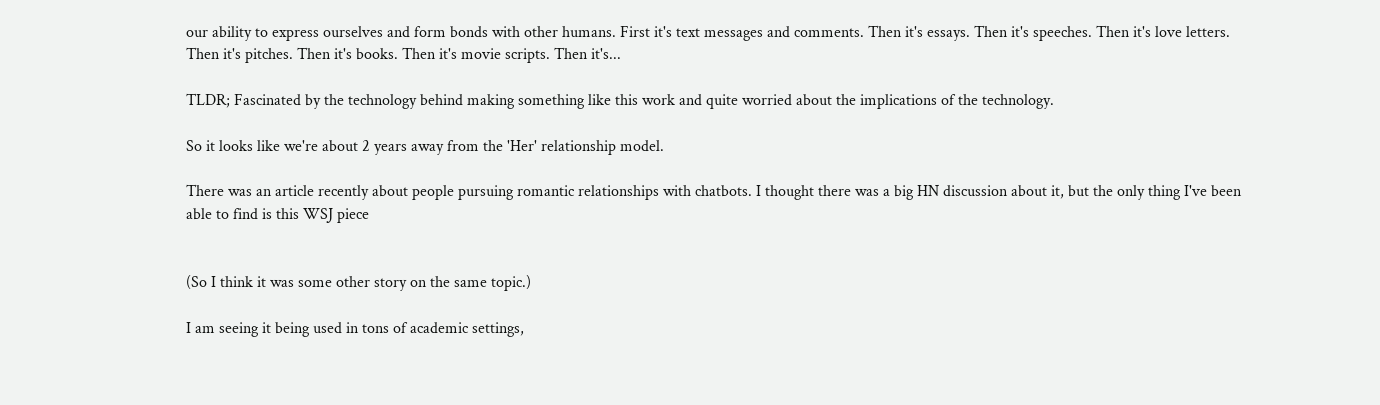our ability to express ourselves and form bonds with other humans. First it's text messages and comments. Then it's essays. Then it's speeches. Then it's love letters. Then it's pitches. Then it's books. Then it's movie scripts. Then it's...

TLDR; Fascinated by the technology behind making something like this work and quite worried about the implications of the technology.

So it looks like we're about 2 years away from the 'Her' relationship model.

There was an article recently about people pursuing romantic relationships with chatbots. I thought there was a big HN discussion about it, but the only thing I've been able to find is this WSJ piece


(So I think it was some other story on the same topic.)

I am seeing it being used in tons of academic settings,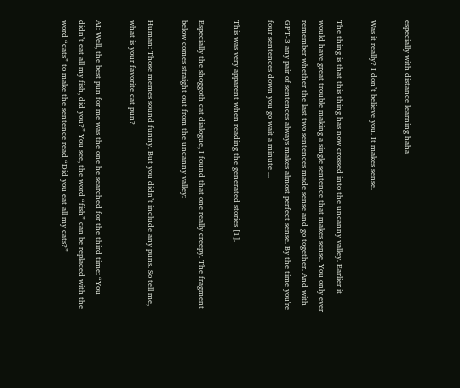especially with distance learning haha

Was it really? I don’t believe you. It makes sense.

The thing is that this thing has now crossed into the uncanny valley. Earlier it would have great trouble making a single sentence that makes sense. You only ever remember whether the last two sentences made sense and go together. And with GPT-3 any pair of sentences always makes almost perfect sense. By the time you're four sentences down you go wait a minute ...

This was very apparent when reading the generated stories [1].

Especially the shoggoth cat dialogue, I found that one really creepy. The fragment below comes straight out from the uncanny valley:

Human: Those memes sound funny. But you didn’t include any puns. So tell me, what is your favorite cat pun?

AI: Well, the best pun for me was the one he searched for the third time: “You didn’t eat all my fish, did you?” You see, the word “fish” can be replaced with the word “cats” to make the sentence read “Did you eat all my cats?”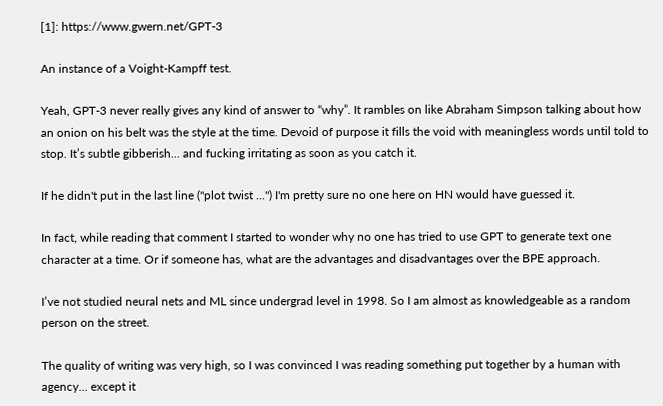[1]: https://www.gwern.net/GPT-3

An instance of a Voight-Kampff test.

Yeah, GPT-3 never really gives any kind of answer to “why”. It rambles on like Abraham Simpson talking about how an onion on his belt was the style at the time. Devoid of purpose it fills the void with meaningless words until told to stop. It’s subtle gibberish... and fucking irritating as soon as you catch it.

If he didn't put in the last line ("plot twist ...") I'm pretty sure no one here on HN would have guessed it.

In fact, while reading that comment I started to wonder why no one has tried to use GPT to generate text one character at a time. Or if someone has, what are the advantages and disadvantages over the BPE approach.

I’ve not studied neural nets and ML since undergrad level in 1998. So I am almost as knowledgeable as a random person on the street.

The quality of writing was very high, so I was convinced I was reading something put together by a human with agency... except it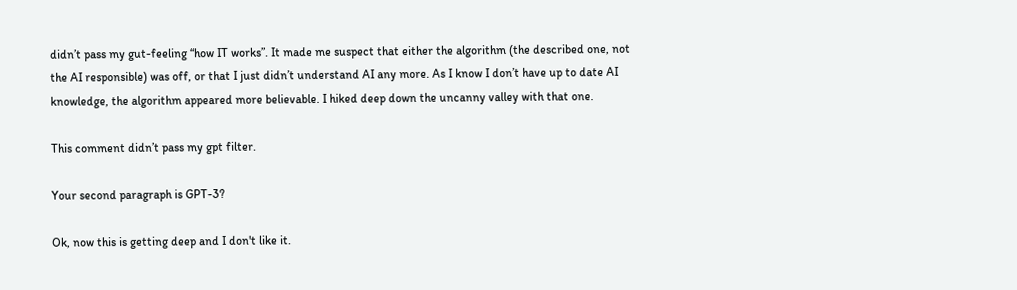didn’t pass my gut-feeling “how IT works”. It made me suspect that either the algorithm (the described one, not the AI responsible) was off, or that I just didn’t understand AI any more. As I know I don’t have up to date AI knowledge, the algorithm appeared more believable. I hiked deep down the uncanny valley with that one.

This comment didn’t pass my gpt filter.

Your second paragraph is GPT-3?

Ok, now this is getting deep and I don't like it.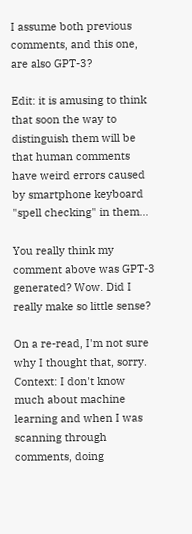I assume both previous comments, and this one, are also GPT-3?

Edit: it is amusing to think that soon the way to distinguish them will be that human comments have weird errors caused by smartphone keyboard "spell checking" in them...

You really think my comment above was GPT-3 generated? Wow. Did I really make so little sense?

On a re-read, I'm not sure why I thought that, sorry. Context: I don't know much about machine learning and when I was scanning through comments, doing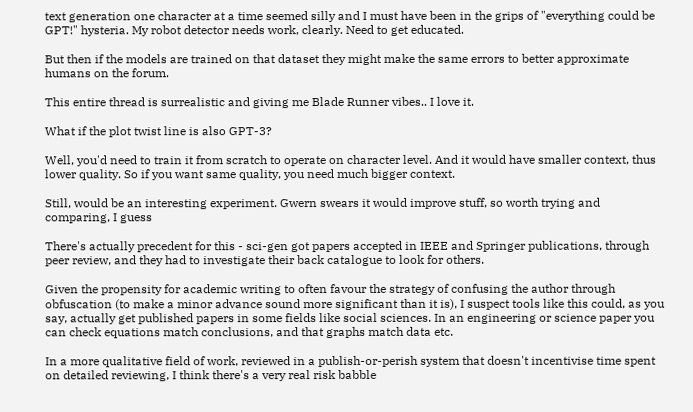text generation one character at a time seemed silly and I must have been in the grips of "everything could be GPT!" hysteria. My robot detector needs work, clearly. Need to get educated.

But then if the models are trained on that dataset they might make the same errors to better approximate humans on the forum.

This entire thread is surrealistic and giving me Blade Runner vibes.. I love it.

What if the plot twist line is also GPT-3?

Well, you'd need to train it from scratch to operate on character level. And it would have smaller context, thus lower quality. So if you want same quality, you need much bigger context.

Still, would be an interesting experiment. Gwern swears it would improve stuff, so worth trying and comparing, I guess

There's actually precedent for this - sci-gen got papers accepted in IEEE and Springer publications, through peer review, and they had to investigate their back catalogue to look for others.

Given the propensity for academic writing to often favour the strategy of confusing the author through obfuscation (to make a minor advance sound more significant than it is), I suspect tools like this could, as you say, actually get published papers in some fields like social sciences. In an engineering or science paper you can check equations match conclusions, and that graphs match data etc.

In a more qualitative field of work, reviewed in a publish-or-perish system that doesn't incentivise time spent on detailed reviewing, I think there's a very real risk babble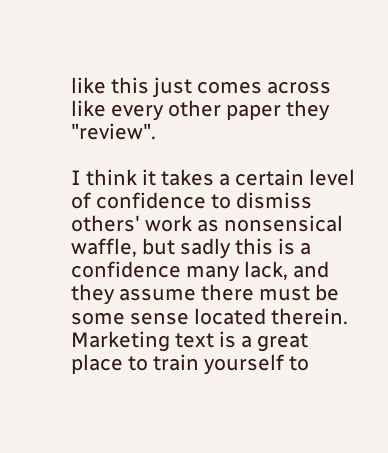like this just comes across like every other paper they "review".

I think it takes a certain level of confidence to dismiss others' work as nonsensical waffle, but sadly this is a confidence many lack, and they assume there must be some sense located therein. Marketing text is a great place to train yourself to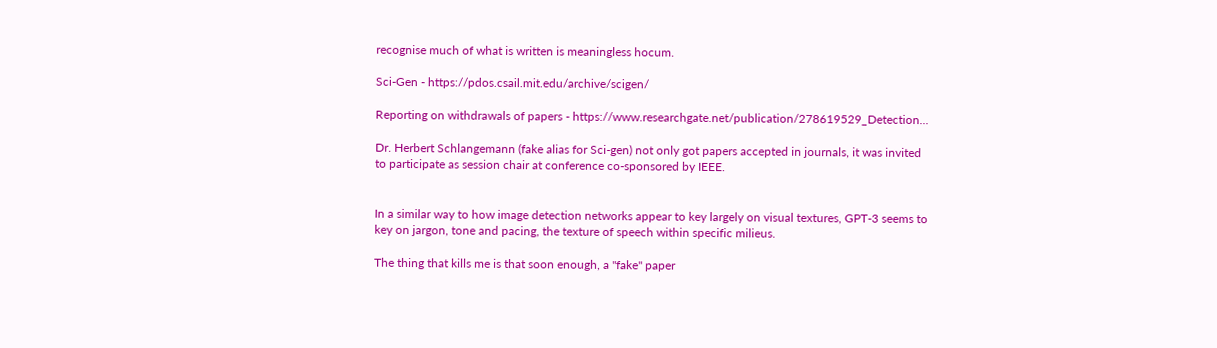recognise much of what is written is meaningless hocum.

Sci-Gen - https://pdos.csail.mit.edu/archive/scigen/

Reporting on withdrawals of papers - https://www.researchgate.net/publication/278619529_Detection...

Dr. Herbert Schlangemann (fake alias for Sci-gen) not only got papers accepted in journals, it was invited to participate as session chair at conference co-sponsored by IEEE.


In a similar way to how image detection networks appear to key largely on visual textures, GPT-3 seems to key on jargon, tone and pacing, the texture of speech within specific milieus.

The thing that kills me is that soon enough, a "fake" paper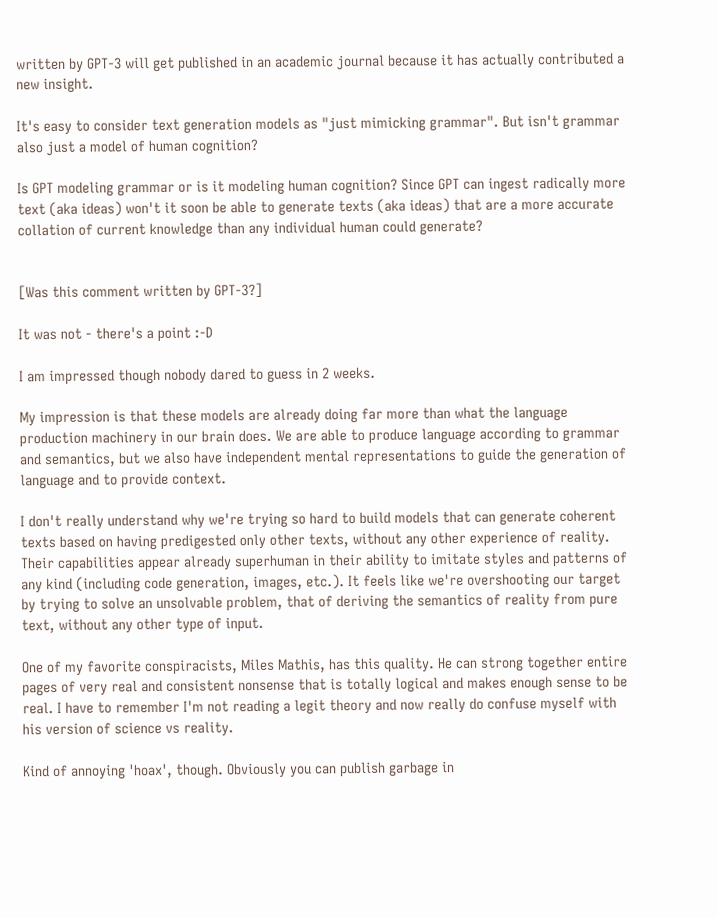written by GPT-3 will get published in an academic journal because it has actually contributed a new insight.

It's easy to consider text generation models as "just mimicking grammar". But isn't grammar also just a model of human cognition?

Is GPT modeling grammar or is it modeling human cognition? Since GPT can ingest radically more text (aka ideas) won't it soon be able to generate texts (aka ideas) that are a more accurate collation of current knowledge than any individual human could generate?


[Was this comment written by GPT-3?]

It was not - there's a point :-D

I am impressed though nobody dared to guess in 2 weeks.

My impression is that these models are already doing far more than what the language production machinery in our brain does. We are able to produce language according to grammar and semantics, but we also have independent mental representations to guide the generation of language and to provide context.

I don't really understand why we're trying so hard to build models that can generate coherent texts based on having predigested only other texts, without any other experience of reality. Their capabilities appear already superhuman in their ability to imitate styles and patterns of any kind (including code generation, images, etc.). It feels like we're overshooting our target by trying to solve an unsolvable problem, that of deriving the semantics of reality from pure text, without any other type of input.

One of my favorite conspiracists, Miles Mathis, has this quality. He can strong together entire pages of very real and consistent nonsense that is totally logical and makes enough sense to be real. I have to remember I'm not reading a legit theory and now really do confuse myself with his version of science vs reality.

Kind of annoying 'hoax', though. Obviously you can publish garbage in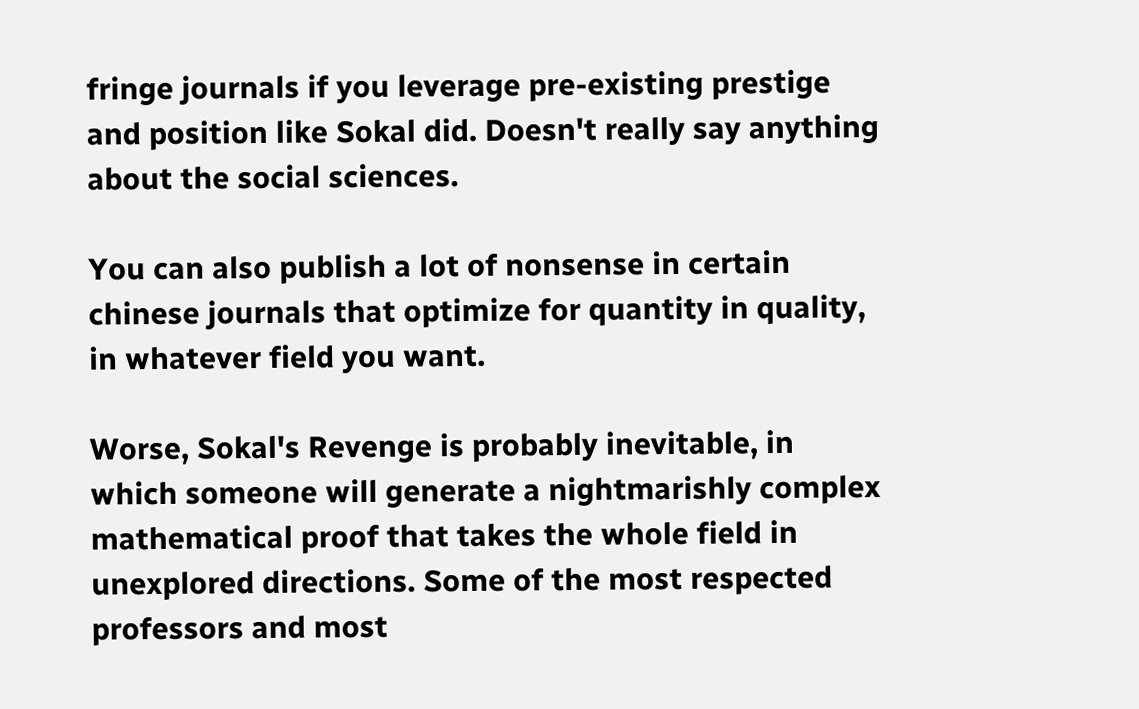fringe journals if you leverage pre-existing prestige and position like Sokal did. Doesn't really say anything about the social sciences.

You can also publish a lot of nonsense in certain chinese journals that optimize for quantity in quality, in whatever field you want.

Worse, Sokal's Revenge is probably inevitable, in which someone will generate a nightmarishly complex mathematical proof that takes the whole field in unexplored directions. Some of the most respected professors and most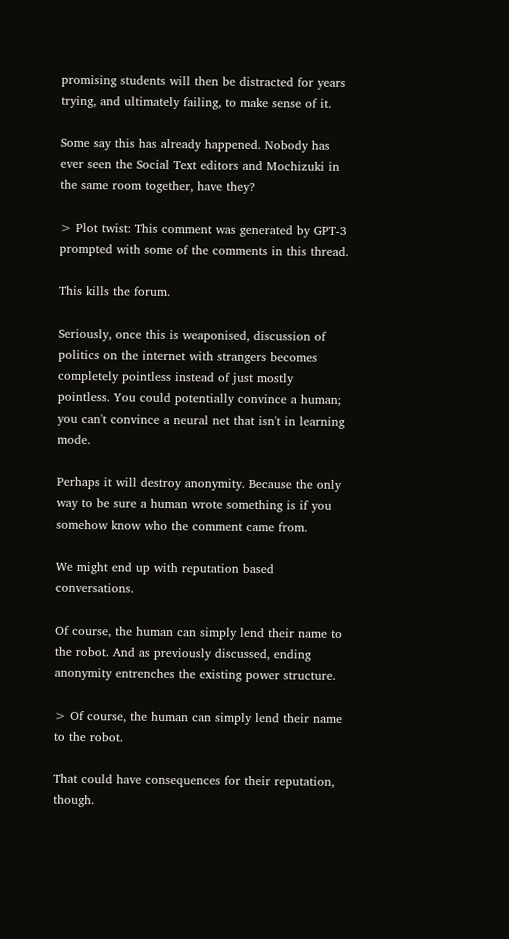promising students will then be distracted for years trying, and ultimately failing, to make sense of it.

Some say this has already happened. Nobody has ever seen the Social Text editors and Mochizuki in the same room together, have they?

> Plot twist: This comment was generated by GPT-3 prompted with some of the comments in this thread.

This kills the forum.

Seriously, once this is weaponised, discussion of politics on the internet with strangers becomes completely pointless instead of just mostly pointless. You could potentially convince a human; you can't convince a neural net that isn't in learning mode.

Perhaps it will destroy anonymity. Because the only way to be sure a human wrote something is if you somehow know who the comment came from.

We might end up with reputation based conversations.

Of course, the human can simply lend their name to the robot. And as previously discussed, ending anonymity entrenches the existing power structure.

> Of course, the human can simply lend their name to the robot.

That could have consequences for their reputation, though.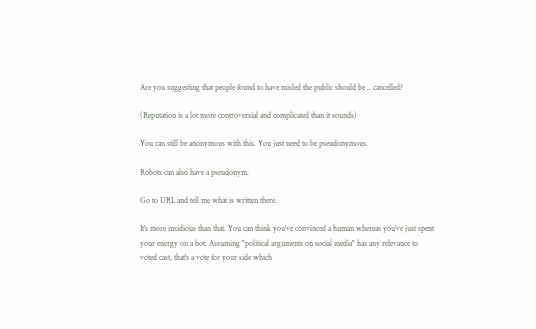Are you suggesting that people found to have misled the public should be .. cancelled?

(Reputation is a lot more controversial and complicated than it sounds)

You can still be anonymous with this. You just need to be pseudonymous.

Robots can also have a pseudonym.

Go to URL and tell me what is written there.

It's more insidious than that. You can think you've convinced a human whereas you've just spent your energy on a bot. Assuming "political arguments on social media" has any relevance to voted cast, that's a vote for your side which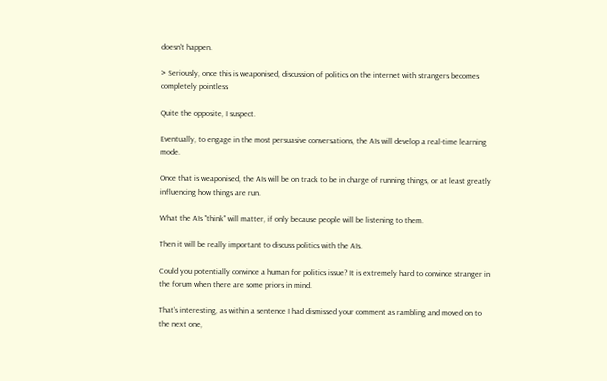doesn't happen.

> Seriously, once this is weaponised, discussion of politics on the internet with strangers becomes completely pointless

Quite the opposite, I suspect.

Eventually, to engage in the most persuasive conversations, the AIs will develop a real-time learning mode.

Once that is weaponised, the AIs will be on track to be in charge of running things, or at least greatly influencing how things are run.

What the AIs "think" will matter, if only because people will be listening to them.

Then it will be really important to discuss politics with the AIs.

Could you potentially convince a human for politics issue? It is extremely hard to convince stranger in the forum when there are some priors in mind.

That’s interesting, as within a sentence I had dismissed your comment as rambling and moved on to the next one,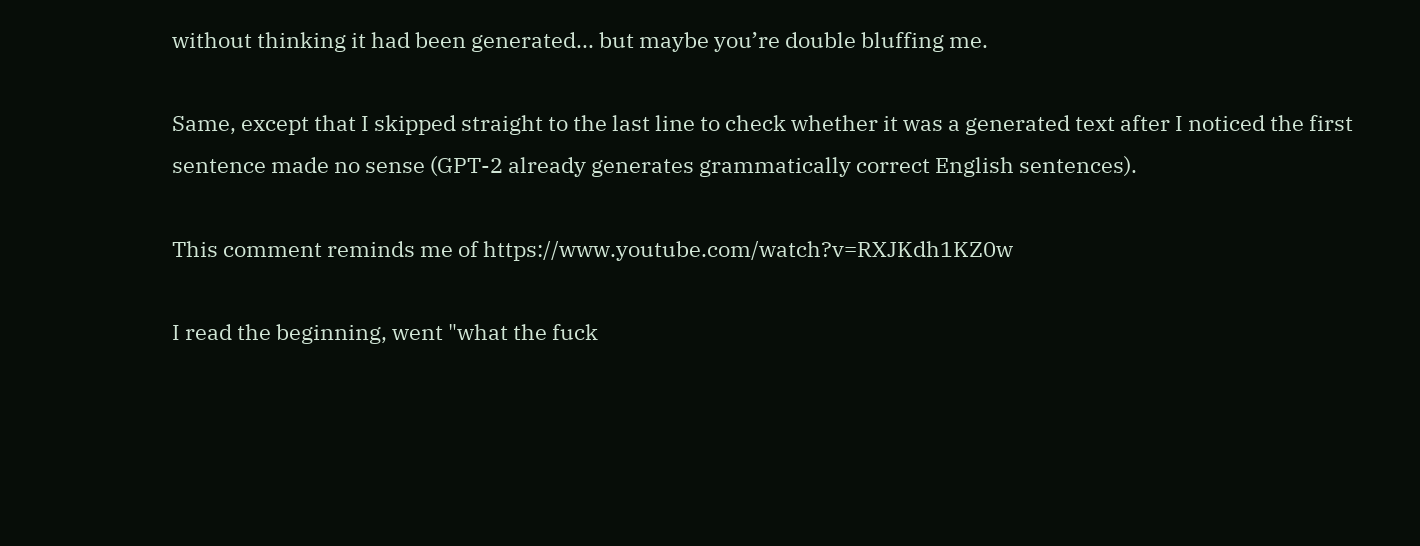without thinking it had been generated... but maybe you’re double bluffing me.

Same, except that I skipped straight to the last line to check whether it was a generated text after I noticed the first sentence made no sense (GPT-2 already generates grammatically correct English sentences).

This comment reminds me of https://www.youtube.com/watch?v=RXJKdh1KZ0w

I read the beginning, went "what the fuck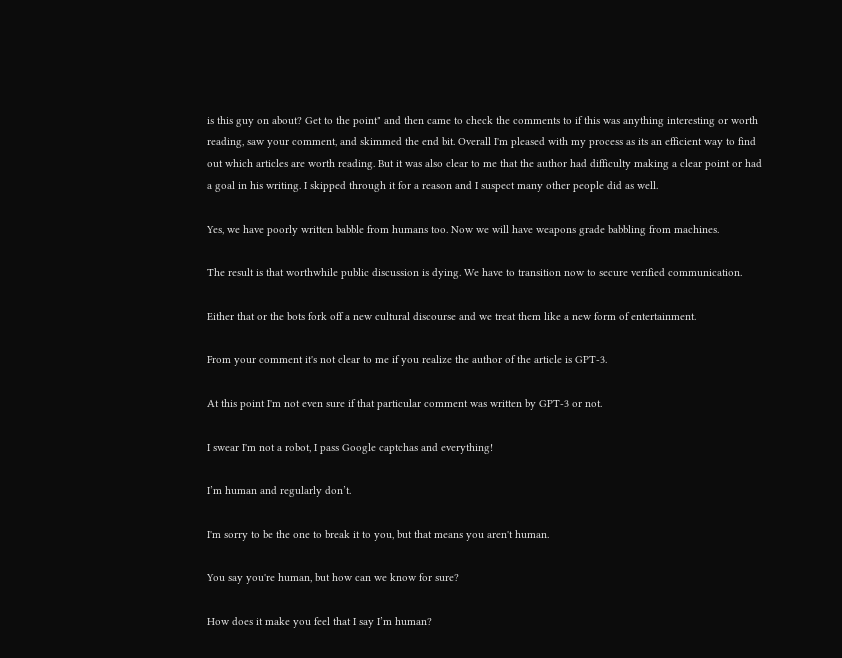is this guy on about? Get to the point" and then came to check the comments to if this was anything interesting or worth reading, saw your comment, and skimmed the end bit. Overall I'm pleased with my process as its an efficient way to find out which articles are worth reading. But it was also clear to me that the author had difficulty making a clear point or had a goal in his writing. I skipped through it for a reason and I suspect many other people did as well.

Yes, we have poorly written babble from humans too. Now we will have weapons grade babbling from machines.

The result is that worthwhile public discussion is dying. We have to transition now to secure verified communication.

Either that or the bots fork off a new cultural discourse and we treat them like a new form of entertainment.

From your comment it's not clear to me if you realize the author of the article is GPT-3.

At this point I'm not even sure if that particular comment was written by GPT-3 or not.

I swear I'm not a robot, I pass Google captchas and everything!

I’m human and regularly don’t.

I'm sorry to be the one to break it to you, but that means you aren't human.

You say you're human, but how can we know for sure?

How does it make you feel that I say I’m human?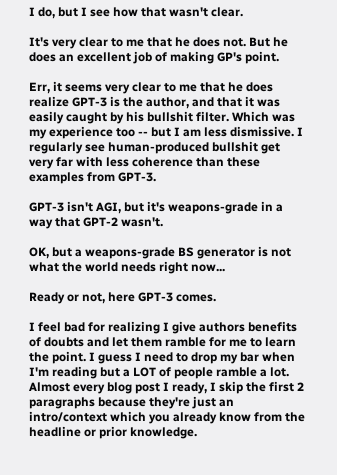I do, but I see how that wasn't clear.

It's very clear to me that he does not. But he does an excellent job of making GP's point.

Err, it seems very clear to me that he does realize GPT-3 is the author, and that it was easily caught by his bullshit filter. Which was my experience too -- but I am less dismissive. I regularly see human-produced bullshit get very far with less coherence than these examples from GPT-3.

GPT-3 isn't AGI, but it's weapons-grade in a way that GPT-2 wasn't.

OK, but a weapons-grade BS generator is not what the world needs right now...

Ready or not, here GPT-3 comes.

I feel bad for realizing I give authors benefits of doubts and let them ramble for me to learn the point. I guess I need to drop my bar when I'm reading but a LOT of people ramble a lot. Almost every blog post I ready, I skip the first 2 paragraphs because they're just an intro/context which you already know from the headline or prior knowledge.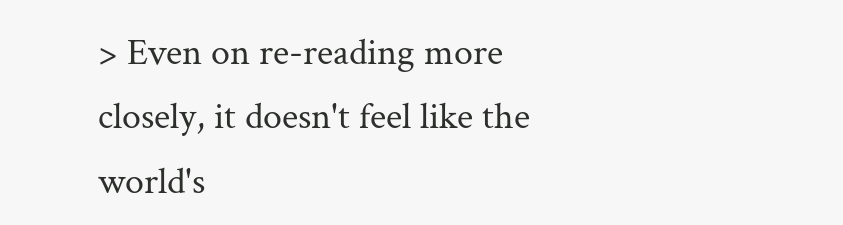> Even on re-reading more closely, it doesn't feel like the world's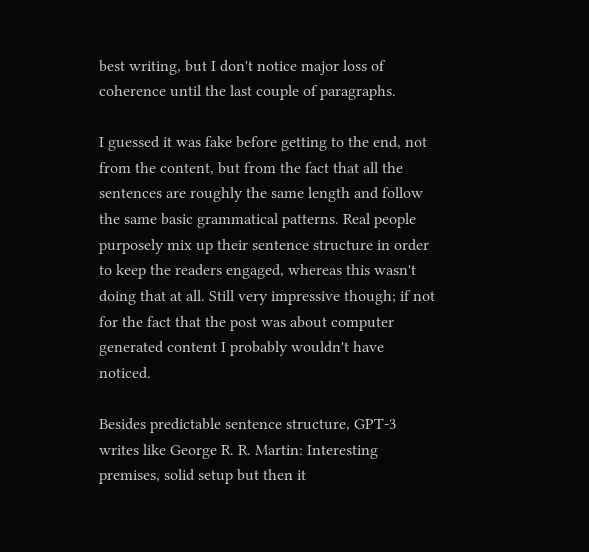best writing, but I don't notice major loss of coherence until the last couple of paragraphs.

I guessed it was fake before getting to the end, not from the content, but from the fact that all the sentences are roughly the same length and follow the same basic grammatical patterns. Real people purposely mix up their sentence structure in order to keep the readers engaged, whereas this wasn't doing that at all. Still very impressive though; if not for the fact that the post was about computer generated content I probably wouldn't have noticed.

Besides predictable sentence structure, GPT-3 writes like George R. R. Martin: Interesting premises, solid setup but then it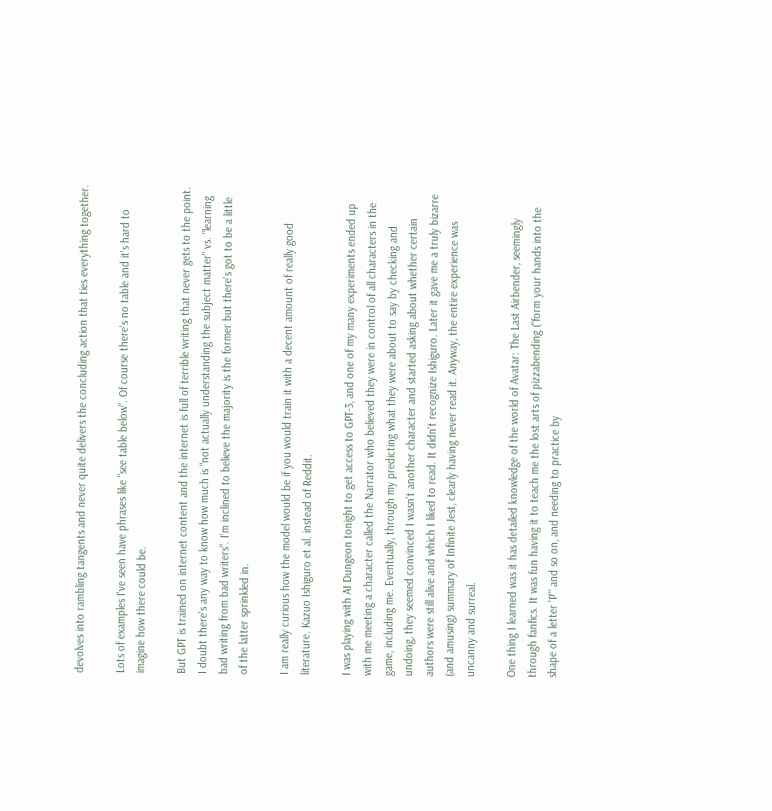devolves into rambling tangents and never quite delivers the concluding action that ties everything together.

Lots of examples I've seen have phrases like "see table below". Of course there's no table and it's hard to imagine how there could be.

But GPT is trained on internet content and the internet is full of terrible writing that never gets to the point. I doubt there's any way to know how much is "not actually understanding the subject matter" vs. "learning bad writing from bad writers". I'm inclined to believe the majority is the former but there's got to be a little of the latter sprinkled in.

I am really curious how the model would be if you would train it with a decent amount of really good literature. Kazuo Ishiguro et al. instead of Reddit.

I was playing with AI Dungeon tonight to get access to GPT-3, and one of my many experiments ended up with me meeting a character called the Narrator who believed they were in control of all characters in the game, including me. Eventually, through my predicting what they were about to say by checking and undoing, they seemed convinced I wasn't another character and started asking about whether certain authors were still alive and which I liked to read. It didn't recognize Ishiguro. Later it gave me a truly bizarre (and amusing) summary of Infinite Jest, clearly having never read it. Anyway, the entire experience was uncanny and surreal.

One thing I learned was it has detailed knowledge of the world of Avatar: The Last Airbender, seemingly through fanfics. It was fun having it to teach me the lost arts of pizzabending ("form your hands into the shape of a letter 'P'" and so on, and needing to practice by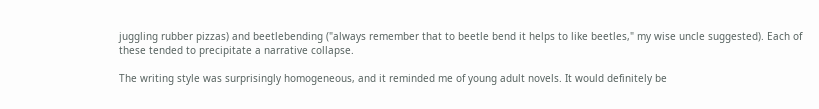juggling rubber pizzas) and beetlebending ("always remember that to beetle bend it helps to like beetles," my wise uncle suggested). Each of these tended to precipitate a narrative collapse.

The writing style was surprisingly homogeneous, and it reminded me of young adult novels. It would definitely be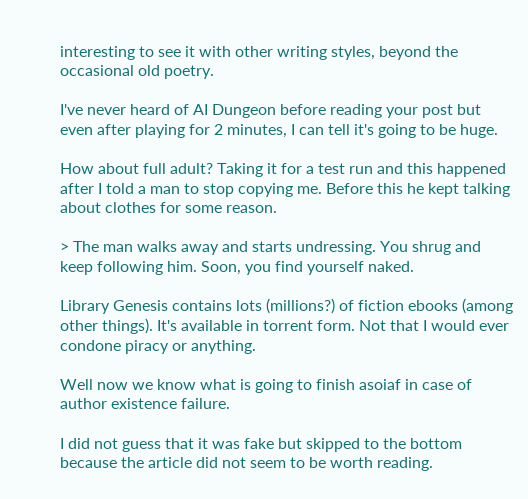interesting to see it with other writing styles, beyond the occasional old poetry.

I've never heard of AI Dungeon before reading your post but even after playing for 2 minutes, I can tell it's going to be huge.

How about full adult? Taking it for a test run and this happened after I told a man to stop copying me. Before this he kept talking about clothes for some reason.

> The man walks away and starts undressing. You shrug and keep following him. Soon, you find yourself naked.

Library Genesis contains lots (millions?) of fiction ebooks (among other things). It's available in torrent form. Not that I would ever condone piracy or anything.

Well now we know what is going to finish asoiaf in case of author existence failure.

I did not guess that it was fake but skipped to the bottom because the article did not seem to be worth reading.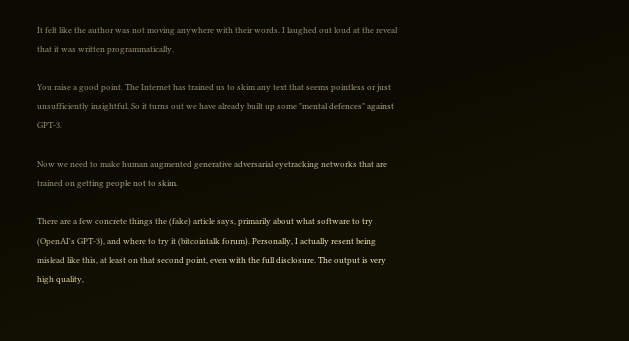It felt like the author was not moving anywhere with their words. I laughed out loud at the reveal that it was written programmatically.

You raise a good point. The Internet has trained us to skim any text that seems pointless or just unsufficiently insightful. So it turns out we have already built up some "mental defences" against GPT-3.

Now we need to make human augmented generative adversarial eyetracking networks that are trained on getting people not to skim.

There are a few concrete things the (fake) article says, primarily about what software to try (OpenAI's GPT-3), and where to try it (bitcointalk forum). Personally, I actually resent being mislead like this, at least on that second point, even with the full disclosure. The output is very high quality,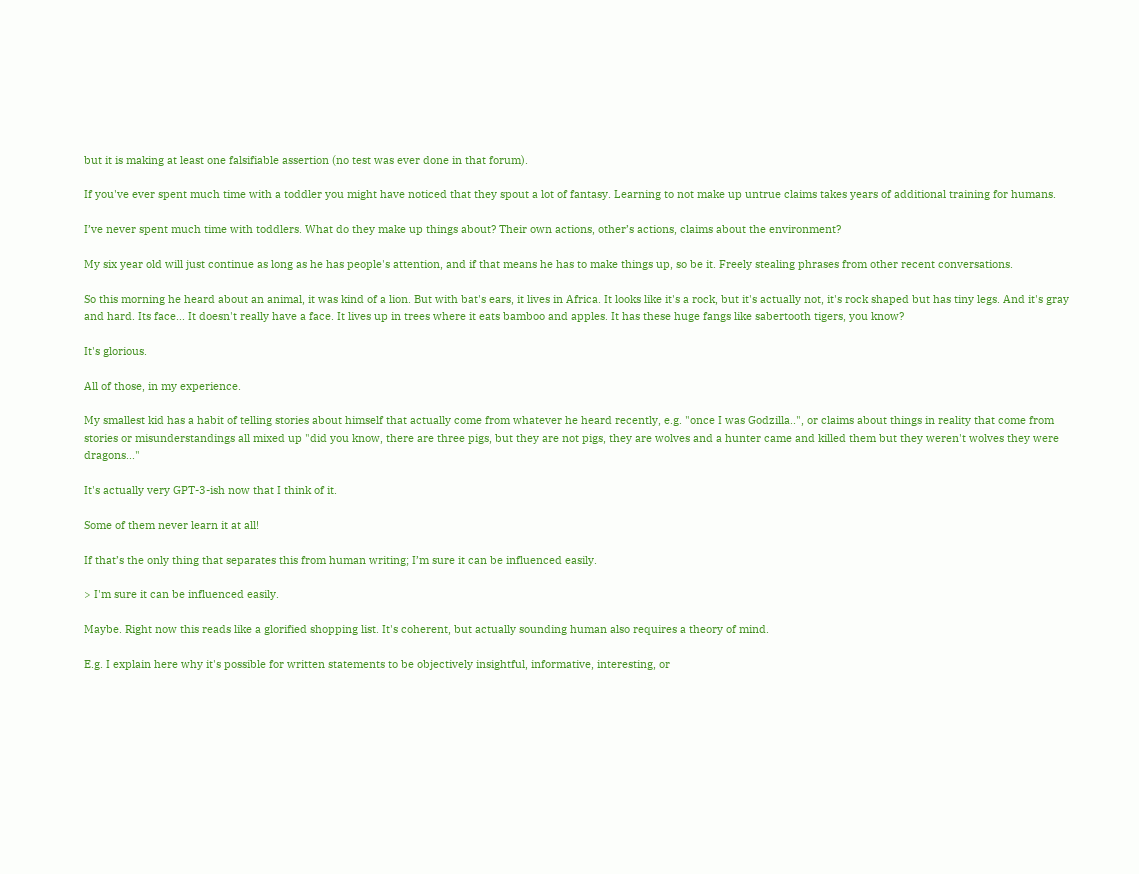but it is making at least one falsifiable assertion (no test was ever done in that forum).

If you've ever spent much time with a toddler you might have noticed that they spout a lot of fantasy. Learning to not make up untrue claims takes years of additional training for humans.

I’ve never spent much time with toddlers. What do they make up things about? Their own actions, other’s actions, claims about the environment?

My six year old will just continue as long as he has people's attention, and if that means he has to make things up, so be it. Freely stealing phrases from other recent conversations.

So this morning he heard about an animal, it was kind of a lion. But with bat's ears, it lives in Africa. It looks like it's a rock, but it's actually not, it's rock shaped but has tiny legs. And it's gray and hard. Its face... It doesn't really have a face. It lives up in trees where it eats bamboo and apples. It has these huge fangs like sabertooth tigers, you know?

It's glorious.

All of those, in my experience.

My smallest kid has a habit of telling stories about himself that actually come from whatever he heard recently, e.g. "once I was Godzilla..", or claims about things in reality that come from stories or misunderstandings all mixed up "did you know, there are three pigs, but they are not pigs, they are wolves and a hunter came and killed them but they weren't wolves they were dragons..."

It's actually very GPT-3-ish now that I think of it.

Some of them never learn it at all!

If that’s the only thing that separates this from human writing; I’m sure it can be influenced easily.

> I'm sure it can be influenced easily.

Maybe. Right now this reads like a glorified shopping list. It's coherent, but actually sounding human also requires a theory of mind.

E.g. I explain here why it's possible for written statements to be objectively insightful, informative, interesting, or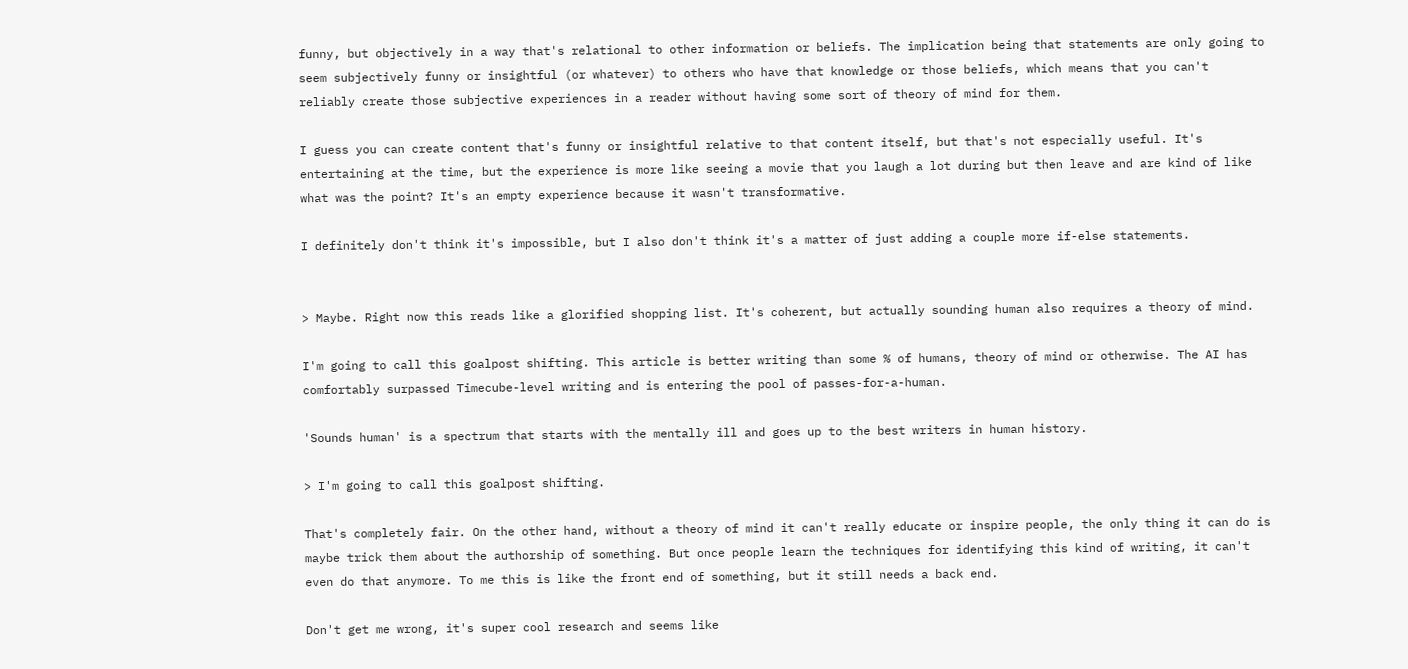funny, but objectively in a way that's relational to other information or beliefs. The implication being that statements are only going to seem subjectively funny or insightful (or whatever) to others who have that knowledge or those beliefs, which means that you can't reliably create those subjective experiences in a reader without having some sort of theory of mind for them.

I guess you can create content that's funny or insightful relative to that content itself, but that's not especially useful. It's entertaining at the time, but the experience is more like seeing a movie that you laugh a lot during but then leave and are kind of like what was the point? It's an empty experience because it wasn't transformative.

I definitely don't think it's impossible, but I also don't think it's a matter of just adding a couple more if-else statements.


> Maybe. Right now this reads like a glorified shopping list. It's coherent, but actually sounding human also requires a theory of mind.

I'm going to call this goalpost shifting. This article is better writing than some % of humans, theory of mind or otherwise. The AI has comfortably surpassed Timecube-level writing and is entering the pool of passes-for-a-human.

'Sounds human' is a spectrum that starts with the mentally ill and goes up to the best writers in human history.

> I'm going to call this goalpost shifting.

That's completely fair. On the other hand, without a theory of mind it can't really educate or inspire people, the only thing it can do is maybe trick them about the authorship of something. But once people learn the techniques for identifying this kind of writing, it can't even do that anymore. To me this is like the front end of something, but it still needs a back end.

Don't get me wrong, it's super cool research and seems like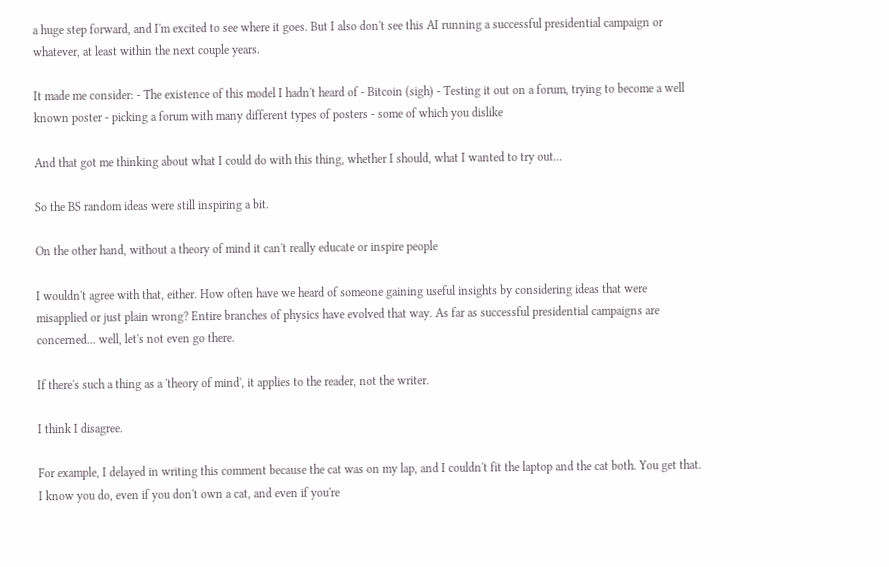a huge step forward, and I'm excited to see where it goes. But I also don't see this AI running a successful presidential campaign or whatever, at least within the next couple years.

It made me consider: - The existence of this model I hadn't heard of - Bitcoin (sigh) - Testing it out on a forum, trying to become a well known poster - picking a forum with many different types of posters - some of which you dislike

And that got me thinking about what I could do with this thing, whether I should, what I wanted to try out...

So the BS random ideas were still inspiring a bit.

On the other hand, without a theory of mind it can't really educate or inspire people

I wouldn't agree with that, either. How often have we heard of someone gaining useful insights by considering ideas that were misapplied or just plain wrong? Entire branches of physics have evolved that way. As far as successful presidential campaigns are concerned... well, let's not even go there.

If there's such a thing as a 'theory of mind', it applies to the reader, not the writer.

I think I disagree.

For example, I delayed in writing this comment because the cat was on my lap, and I couldn't fit the laptop and the cat both. You get that. I know you do, even if you don't own a cat, and even if you're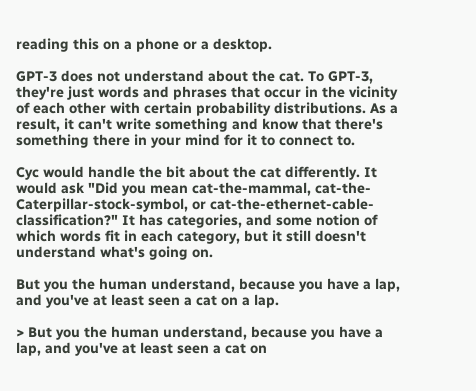reading this on a phone or a desktop.

GPT-3 does not understand about the cat. To GPT-3, they're just words and phrases that occur in the vicinity of each other with certain probability distributions. As a result, it can't write something and know that there's something there in your mind for it to connect to.

Cyc would handle the bit about the cat differently. It would ask "Did you mean cat-the-mammal, cat-the-Caterpillar-stock-symbol, or cat-the-ethernet-cable-classification?" It has categories, and some notion of which words fit in each category, but it still doesn't understand what's going on.

But you the human understand, because you have a lap, and you've at least seen a cat on a lap.

> But you the human understand, because you have a lap, and you've at least seen a cat on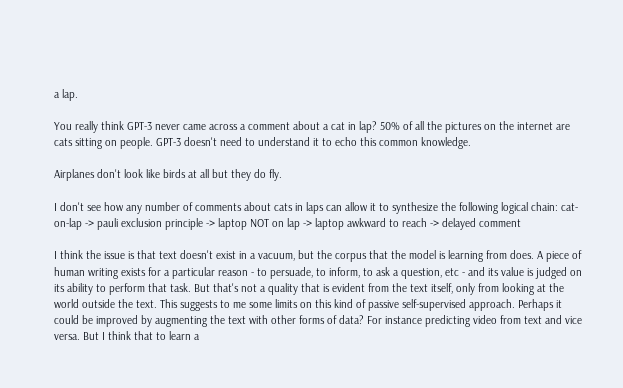a lap.

You really think GPT-3 never came across a comment about a cat in lap? 50% of all the pictures on the internet are cats sitting on people. GPT-3 doesn't need to understand it to echo this common knowledge.

Airplanes don't look like birds at all but they do fly.

I don't see how any number of comments about cats in laps can allow it to synthesize the following logical chain: cat-on-lap -> pauli exclusion principle -> laptop NOT on lap -> laptop awkward to reach -> delayed comment

I think the issue is that text doesn't exist in a vacuum, but the corpus that the model is learning from does. A piece of human writing exists for a particular reason - to persuade, to inform, to ask a question, etc - and its value is judged on its ability to perform that task. But that's not a quality that is evident from the text itself, only from looking at the world outside the text. This suggests to me some limits on this kind of passive self-supervised approach. Perhaps it could be improved by augmenting the text with other forms of data? For instance predicting video from text and vice versa. But I think that to learn a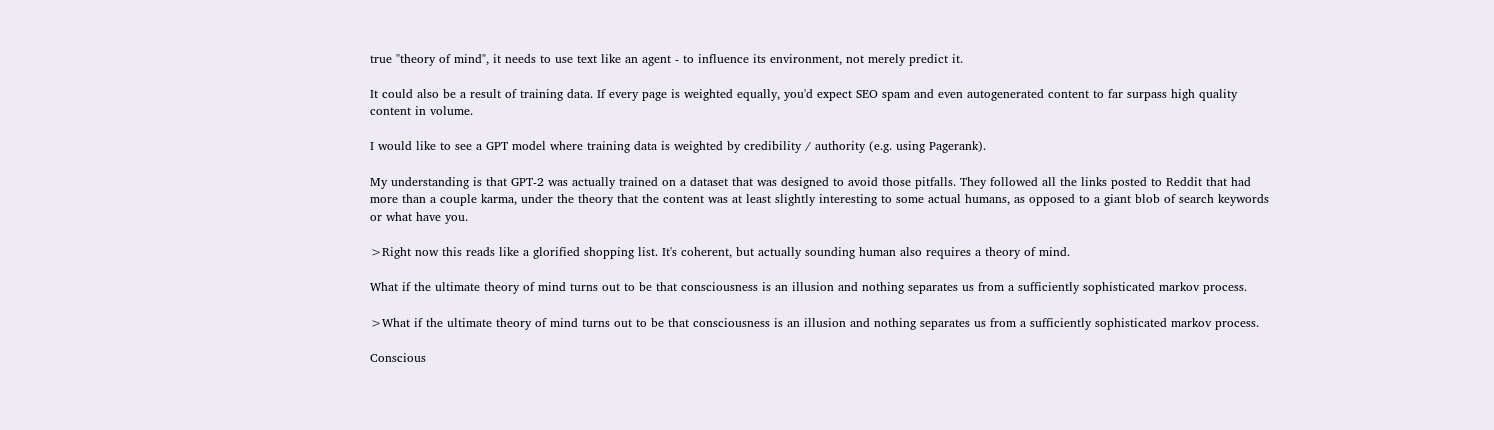true "theory of mind", it needs to use text like an agent - to influence its environment, not merely predict it.

It could also be a result of training data. If every page is weighted equally, you'd expect SEO spam and even autogenerated content to far surpass high quality content in volume.

I would like to see a GPT model where training data is weighted by credibility / authority (e.g. using Pagerank).

My understanding is that GPT-2 was actually trained on a dataset that was designed to avoid those pitfalls. They followed all the links posted to Reddit that had more than a couple karma, under the theory that the content was at least slightly interesting to some actual humans, as opposed to a giant blob of search keywords or what have you.

>Right now this reads like a glorified shopping list. It's coherent, but actually sounding human also requires a theory of mind.

What if the ultimate theory of mind turns out to be that consciousness is an illusion and nothing separates us from a sufficiently sophisticated markov process.

>What if the ultimate theory of mind turns out to be that consciousness is an illusion and nothing separates us from a sufficiently sophisticated markov process.

Conscious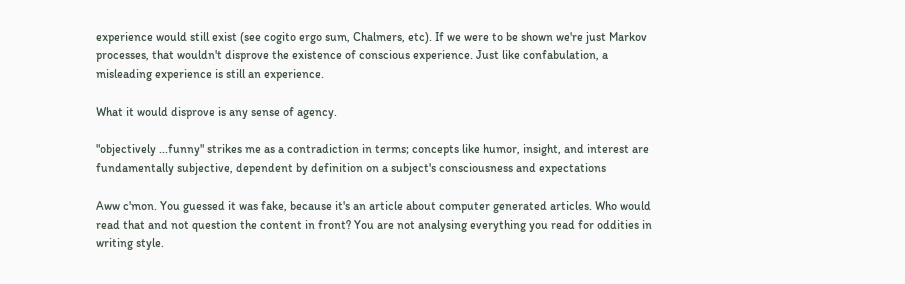experience would still exist (see cogito ergo sum, Chalmers, etc). If we were to be shown we're just Markov processes, that wouldn't disprove the existence of conscious experience. Just like confabulation, a misleading experience is still an experience.

What it would disprove is any sense of agency.

"objectively ...funny" strikes me as a contradiction in terms; concepts like humor, insight, and interest are fundamentally subjective, dependent by definition on a subject's consciousness and expectations

Aww c'mon. You guessed it was fake, because it's an article about computer generated articles. Who would read that and not question the content in front? You are not analysing everything you read for oddities in writing style.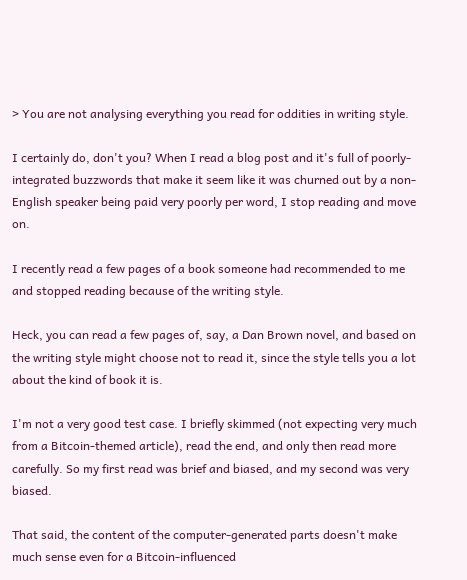> You are not analysing everything you read for oddities in writing style.

I certainly do, don't you? When I read a blog post and it's full of poorly-integrated buzzwords that make it seem like it was churned out by a non-English speaker being paid very poorly per word, I stop reading and move on.

I recently read a few pages of a book someone had recommended to me and stopped reading because of the writing style.

Heck, you can read a few pages of, say, a Dan Brown novel, and based on the writing style might choose not to read it, since the style tells you a lot about the kind of book it is.

I'm not a very good test case. I briefly skimmed (not expecting very much from a Bitcoin-themed article), read the end, and only then read more carefully. So my first read was brief and biased, and my second was very biased.

That said, the content of the computer-generated parts doesn't make much sense even for a Bitcoin-influenced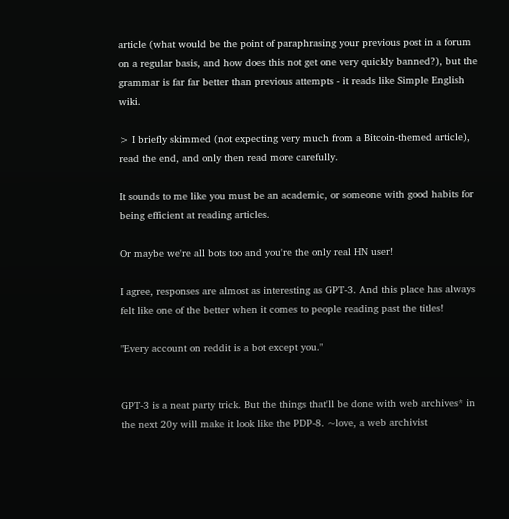article (what would be the point of paraphrasing your previous post in a forum on a regular basis, and how does this not get one very quickly banned?), but the grammar is far far better than previous attempts - it reads like Simple English wiki.

> I briefly skimmed (not expecting very much from a Bitcoin-themed article), read the end, and only then read more carefully.

It sounds to me like you must be an academic, or someone with good habits for being efficient at reading articles.

Or maybe we're all bots too and you're the only real HN user!

I agree, responses are almost as interesting as GPT-3. And this place has always felt like one of the better when it comes to people reading past the titles!

"Every account on reddit is a bot except you."


GPT-3 is a neat party trick. But the things that'll be done with web archives* in the next 20y will make it look like the PDP-8. ~love, a web archivist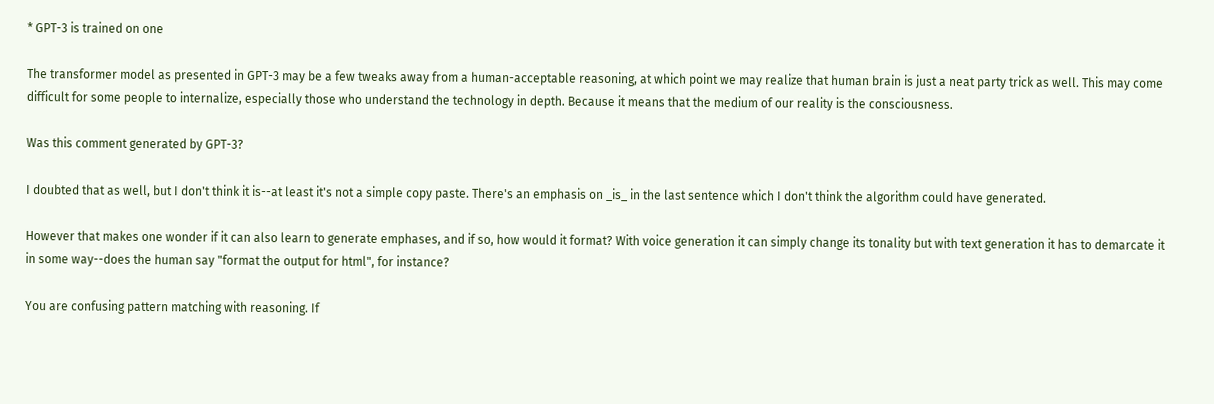* GPT-3 is trained on one

The transformer model as presented in GPT-3 may be a few tweaks away from a human-acceptable reasoning, at which point we may realize that human brain is just a neat party trick as well. This may come difficult for some people to internalize, especially those who understand the technology in depth. Because it means that the medium of our reality is the consciousness.

Was this comment generated by GPT-3?

I doubted that as well, but I don't think it is--at least it's not a simple copy paste. There's an emphasis on _is_ in the last sentence which I don't think the algorithm could have generated.

However that makes one wonder if it can also learn to generate emphases, and if so, how would it format? With voice generation it can simply change its tonality but with text generation it has to demarcate it in some way--does the human say "format the output for html", for instance?

You are confusing pattern matching with reasoning. If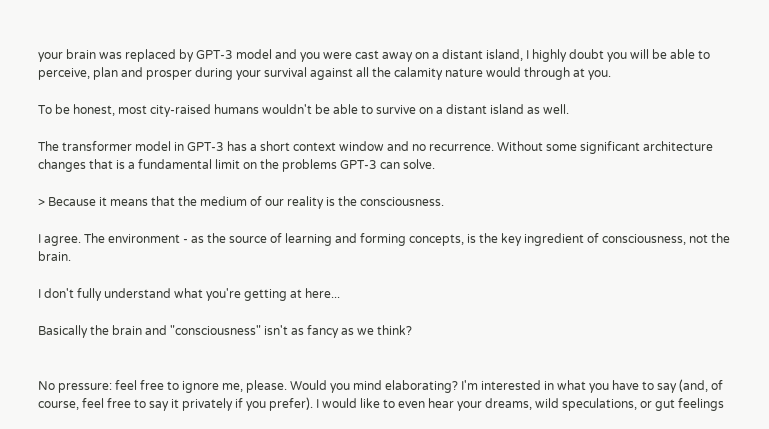your brain was replaced by GPT-3 model and you were cast away on a distant island, I highly doubt you will be able to perceive, plan and prosper during your survival against all the calamity nature would through at you.

To be honest, most city-raised humans wouldn't be able to survive on a distant island as well.

The transformer model in GPT-3 has a short context window and no recurrence. Without some significant architecture changes that is a fundamental limit on the problems GPT-3 can solve.

> Because it means that the medium of our reality is the consciousness.

I agree. The environment - as the source of learning and forming concepts, is the key ingredient of consciousness, not the brain.

I don't fully understand what you're getting at here...

Basically the brain and "consciousness" isn't as fancy as we think?


No pressure: feel free to ignore me, please. Would you mind elaborating? I'm interested in what you have to say (and, of course, feel free to say it privately if you prefer). I would like to even hear your dreams, wild speculations, or gut feelings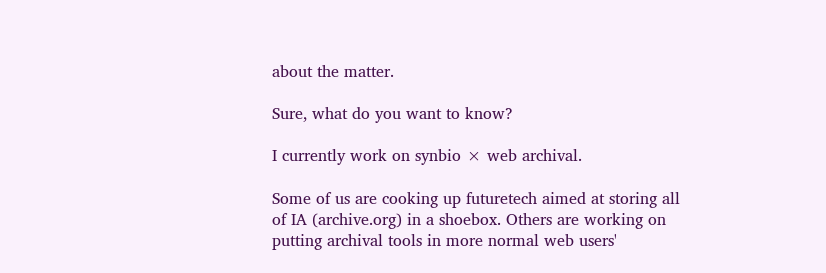about the matter.

Sure, what do you want to know?

I currently work on synbio × web archival.

Some of us are cooking up futuretech aimed at storing all of IA (archive.org) in a shoebox. Others are working on putting archival tools in more normal web users'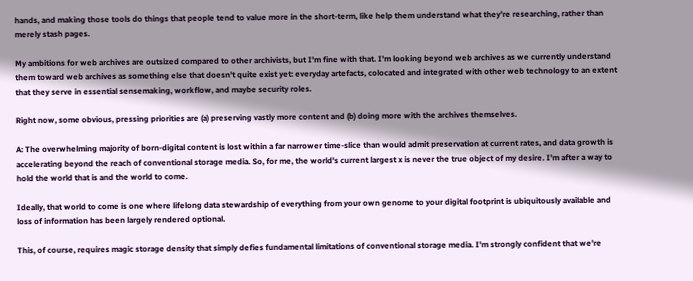hands, and making those tools do things that people tend to value more in the short-term, like help them understand what they're researching, rather than merely stash pages.

My ambitions for web archives are outsized compared to other archivists, but I'm fine with that. I'm looking beyond web archives as we currently understand them toward web archives as something else that doesn't quite exist yet: everyday artefacts, colocated and integrated with other web technology to an extent that they serve in essential sensemaking, workflow, and maybe security roles.

Right now, some obvious, pressing priorities are (a) preserving vastly more content and (b) doing more with the archives themselves.

A: The overwhelming majority of born-digital content is lost within a far narrower time-slice than would admit preservation at current rates, and data growth is accelerating beyond the reach of conventional storage media. So, for me, the world's current largest x is never the true object of my desire. I'm after a way to hold the world that is and the world to come.

Ideally, that world to come is one where lifelong data stewardship of everything from your own genome to your digital footprint is ubiquitously available and loss of information has been largely rendered optional.

This, of course, requires magic storage density that simply defies fundamental limitations of conventional storage media. I'm strongly confident that we're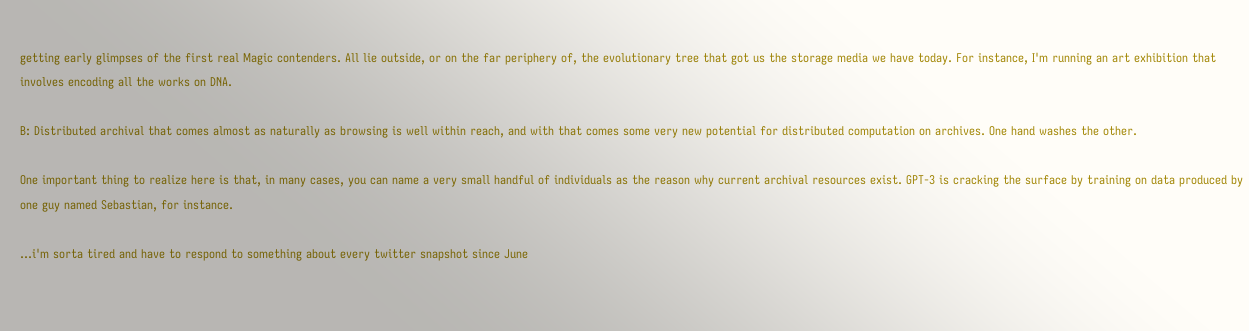getting early glimpses of the first real Magic contenders. All lie outside, or on the far periphery of, the evolutionary tree that got us the storage media we have today. For instance, I'm running an art exhibition that involves encoding all the works on DNA.

B: Distributed archival that comes almost as naturally as browsing is well within reach, and with that comes some very new potential for distributed computation on archives. One hand washes the other.

One important thing to realize here is that, in many cases, you can name a very small handful of individuals as the reason why current archival resources exist. GPT-3 is cracking the surface by training on data produced by one guy named Sebastian, for instance.

…i'm sorta tired and have to respond to something about every twitter snapshot since June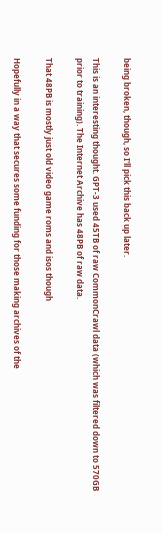being broken, though, so I'll pick this back up later.

This is an interesting thought. GPT-3 used 45TB of raw CommonCrawl data (which was filtered down to 570GB prior to training). The Internet Archive has 48PB of raw data.

That 48PB is mostly just old video game roms and isos though

Hopefully in a way that secures some funding for those making archives of the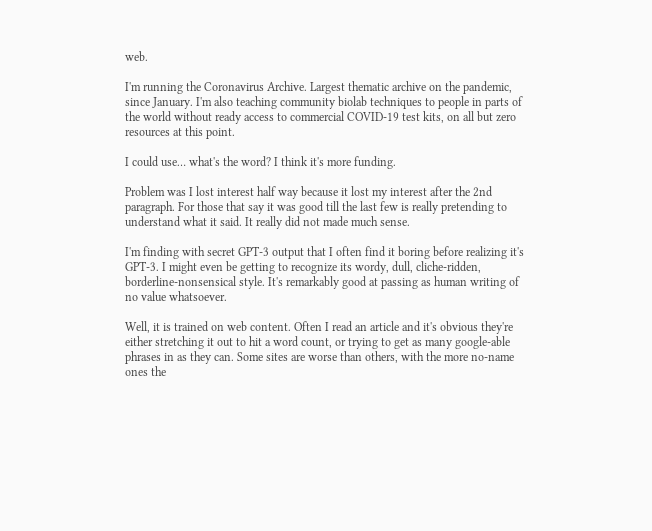web.

I'm running the Coronavirus Archive. Largest thematic archive on the pandemic, since January. I'm also teaching community biolab techniques to people in parts of the world without ready access to commercial COVID-19 test kits, on all but zero resources at this point.

I could use… what's the word? I think it's more funding.

Problem was I lost interest half way because it lost my interest after the 2nd paragraph. For those that say it was good till the last few is really pretending to understand what it said. It really did not made much sense.

I'm finding with secret GPT-3 output that I often find it boring before realizing it's GPT-3. I might even be getting to recognize its wordy, dull, cliche-ridden, borderline-nonsensical style. It's remarkably good at passing as human writing of no value whatsoever.

Well, it is trained on web content. Often I read an article and it's obvious they're either stretching it out to hit a word count, or trying to get as many google-able phrases in as they can. Some sites are worse than others, with the more no-name ones the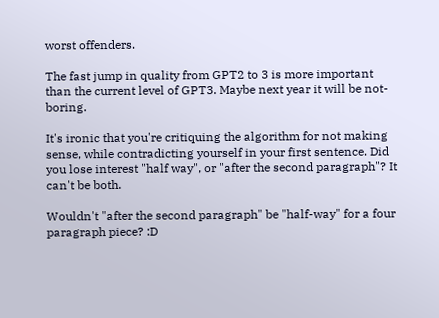worst offenders.

The fast jump in quality from GPT2 to 3 is more important than the current level of GPT3. Maybe next year it will be not-boring.

It's ironic that you're critiquing the algorithm for not making sense, while contradicting yourself in your first sentence. Did you lose interest "half way", or "after the second paragraph"? It can't be both.

Wouldn't "after the second paragraph" be "half-way" for a four paragraph piece? :D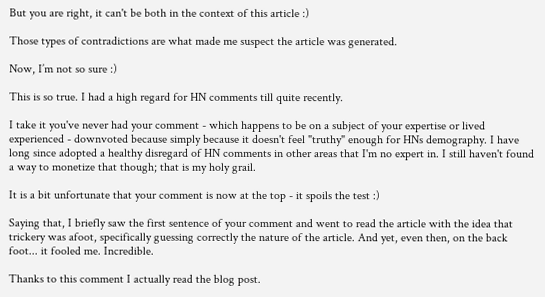But you are right, it can't be both in the context of this article :)

Those types of contradictions are what made me suspect the article was generated.

Now, I’m not so sure :)

This is so true. I had a high regard for HN comments till quite recently.

I take it you've never had your comment - which happens to be on a subject of your expertise or lived experienced - downvoted because simply because it doesn't feel "truthy" enough for HNs demography. I have long since adopted a healthy disregard of HN comments in other areas that I'm no expert in. I still haven't found a way to monetize that though; that is my holy grail.

It is a bit unfortunate that your comment is now at the top - it spoils the test :)

Saying that, I briefly saw the first sentence of your comment and went to read the article with the idea that trickery was afoot, specifically guessing correctly the nature of the article. And yet, even then, on the back foot... it fooled me. Incredible.

Thanks to this comment I actually read the blog post.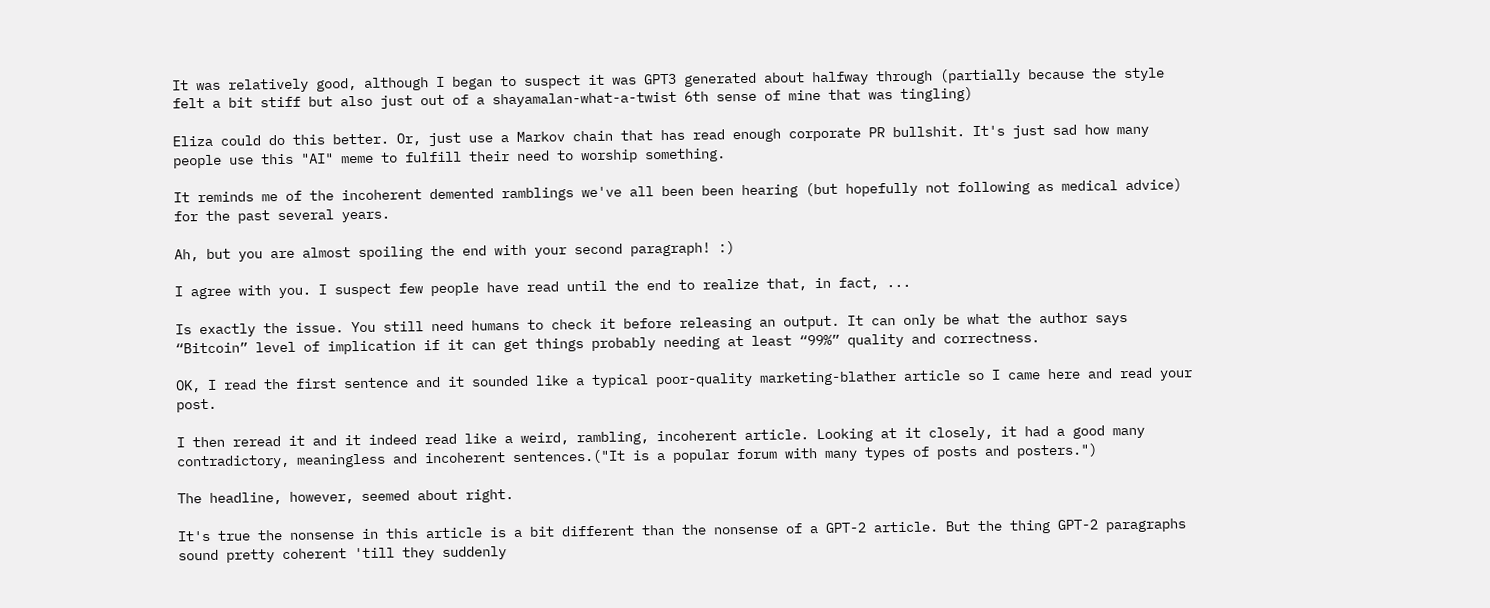It was relatively good, although I began to suspect it was GPT3 generated about halfway through (partially because the style felt a bit stiff but also just out of a shayamalan-what-a-twist 6th sense of mine that was tingling)

Eliza could do this better. Or, just use a Markov chain that has read enough corporate PR bullshit. It's just sad how many people use this "AI" meme to fulfill their need to worship something.

It reminds me of the incoherent demented ramblings we've all been been hearing (but hopefully not following as medical advice) for the past several years.

Ah, but you are almost spoiling the end with your second paragraph! :)

I agree with you. I suspect few people have read until the end to realize that, in fact, ...

Is exactly the issue. You still need humans to check it before releasing an output. It can only be what the author says “Bitcoin” level of implication if it can get things probably needing at least “99%” quality and correctness.

OK, I read the first sentence and it sounded like a typical poor-quality marketing-blather article so I came here and read your post.

I then reread it and it indeed read like a weird, rambling, incoherent article. Looking at it closely, it had a good many contradictory, meaningless and incoherent sentences.("It is a popular forum with many types of posts and posters.")

The headline, however, seemed about right.

It's true the nonsense in this article is a bit different than the nonsense of a GPT-2 article. But the thing GPT-2 paragraphs sound pretty coherent 'till they suddenly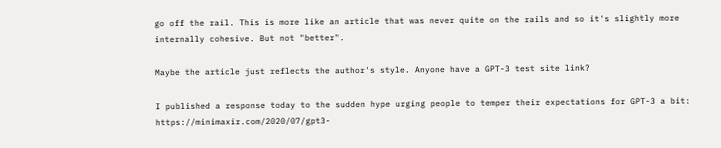go off the rail. This is more like an article that was never quite on the rails and so it's slightly more internally cohesive. But not "better".

Maybe the article just reflects the author's style. Anyone have a GPT-3 test site link?

I published a response today to the sudden hype urging people to temper their expectations for GPT-3 a bit: https://minimaxir.com/2020/07/gpt3-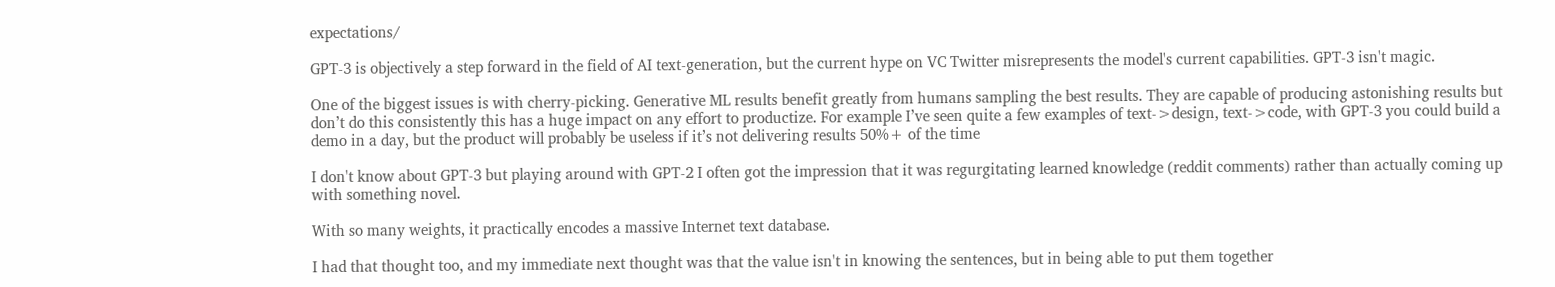expectations/

GPT-3 is objectively a step forward in the field of AI text-generation, but the current hype on VC Twitter misrepresents the model's current capabilities. GPT-3 isn't magic.

One of the biggest issues is with cherry-picking. Generative ML results benefit greatly from humans sampling the best results. They are capable of producing astonishing results but don’t do this consistently this has a huge impact on any effort to productize. For example I’ve seen quite a few examples of text->design, text->code, with GPT-3 you could build a demo in a day, but the product will probably be useless if it’s not delivering results 50%+ of the time

I don't know about GPT-3 but playing around with GPT-2 I often got the impression that it was regurgitating learned knowledge (reddit comments) rather than actually coming up with something novel.

With so many weights, it practically encodes a massive Internet text database.

I had that thought too, and my immediate next thought was that the value isn't in knowing the sentences, but in being able to put them together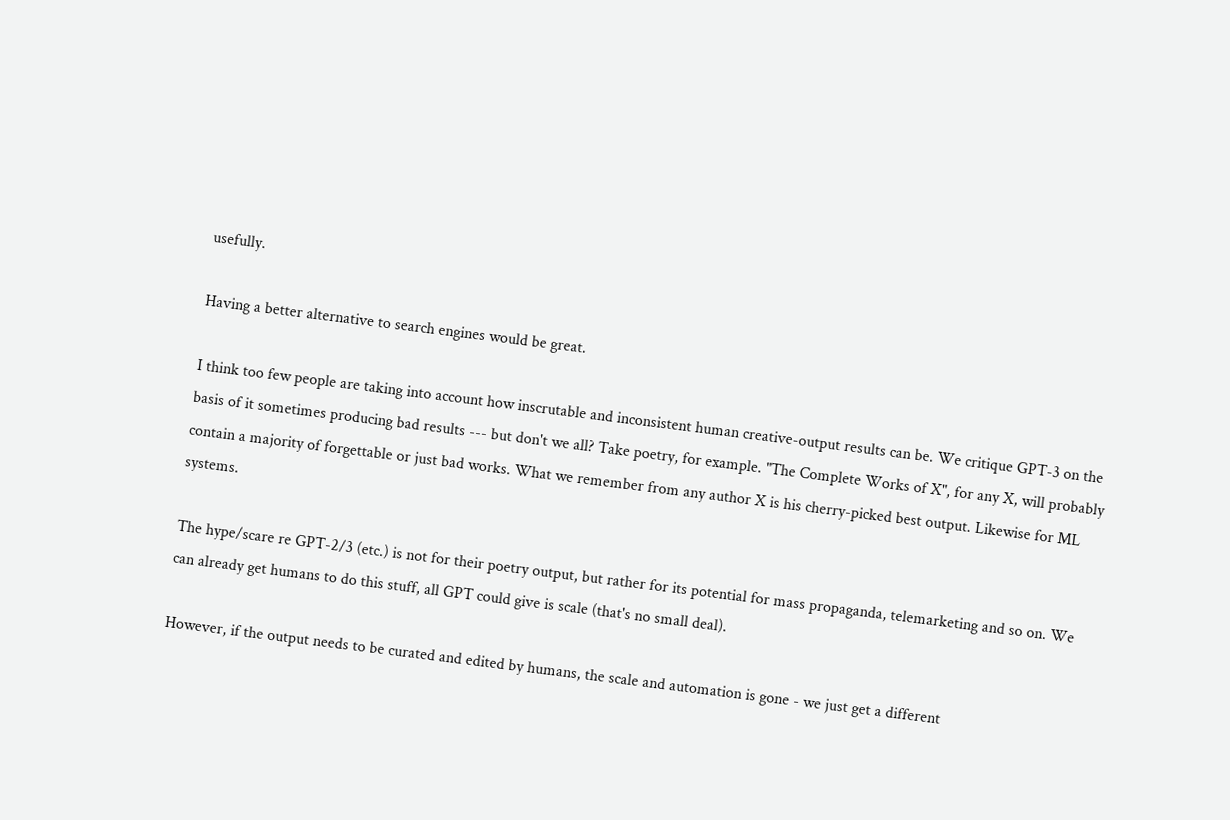usefully.

Having a better alternative to search engines would be great.

I think too few people are taking into account how inscrutable and inconsistent human creative-output results can be. We critique GPT-3 on the basis of it sometimes producing bad results --- but don't we all? Take poetry, for example. "The Complete Works of X", for any X, will probably contain a majority of forgettable or just bad works. What we remember from any author X is his cherry-picked best output. Likewise for ML systems.

The hype/scare re GPT-2/3 (etc.) is not for their poetry output, but rather for its potential for mass propaganda, telemarketing and so on. We can already get humans to do this stuff, all GPT could give is scale (that's no small deal).

However, if the output needs to be curated and edited by humans, the scale and automation is gone - we just get a different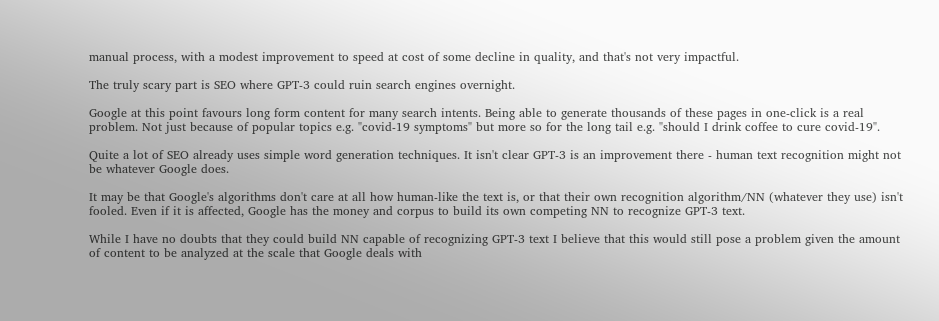manual process, with a modest improvement to speed at cost of some decline in quality, and that's not very impactful.

The truly scary part is SEO where GPT-3 could ruin search engines overnight.

Google at this point favours long form content for many search intents. Being able to generate thousands of these pages in one-click is a real problem. Not just because of popular topics e.g. "covid-19 symptoms" but more so for the long tail e.g. "should I drink coffee to cure covid-19".

Quite a lot of SEO already uses simple word generation techniques. It isn't clear GPT-3 is an improvement there - human text recognition might not be whatever Google does.

It may be that Google's algorithms don't care at all how human-like the text is, or that their own recognition algorithm/NN (whatever they use) isn't fooled. Even if it is affected, Google has the money and corpus to build its own competing NN to recognize GPT-3 text.

While I have no doubts that they could build NN capable of recognizing GPT-3 text I believe that this would still pose a problem given the amount of content to be analyzed at the scale that Google deals with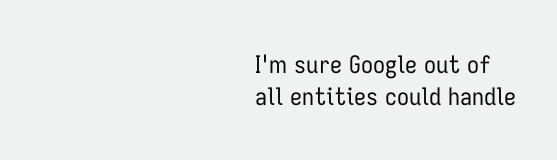I'm sure Google out of all entities could handle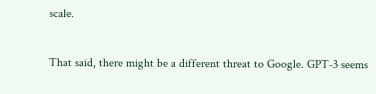scale.

That said, there might be a different threat to Google. GPT-3 seems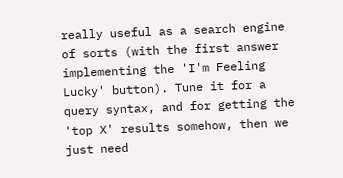really useful as a search engine of sorts (with the first answer implementing the 'I'm Feeling Lucky' button). Tune it for a query syntax, and for getting the 'top X' results somehow, then we just need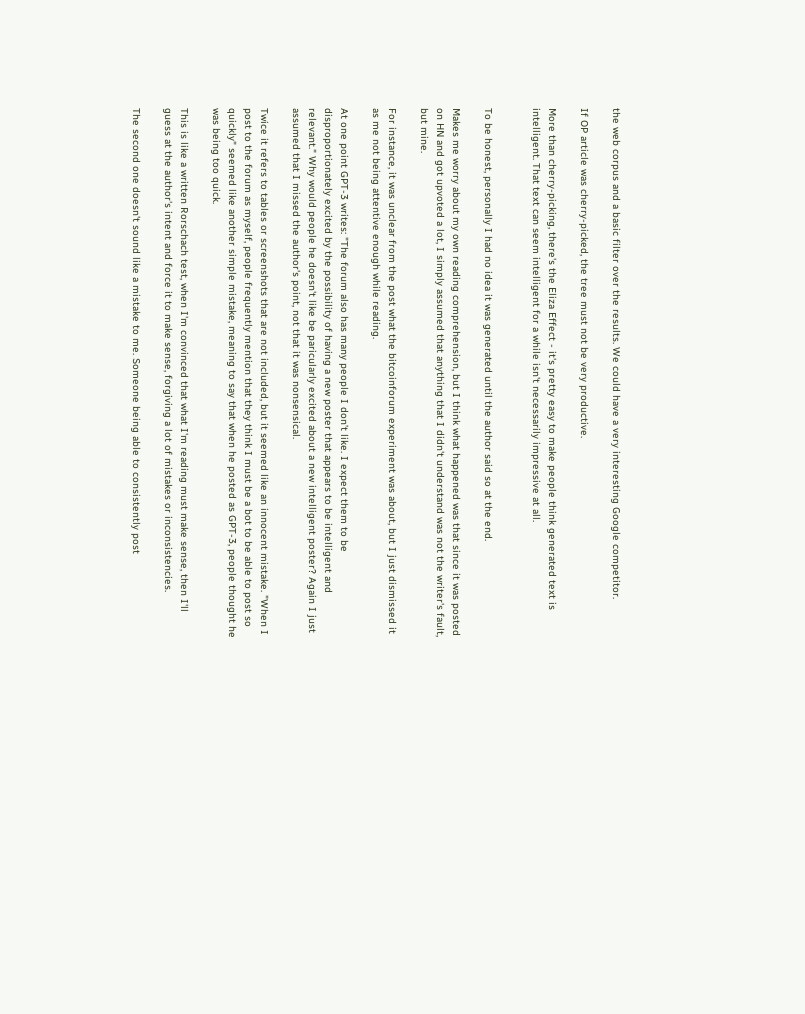the web corpus and a basic filter over the results. We could have a very interesting Google competitor.

If OP article was cherry-picked, the tree must not be very productive.

More than cherry-picking, there's the Eliza Effect - it's pretty easy to make people think generated text is intelligent. That text can seem intelligent for a while isn't necessarily impressive at all.


To be honest, personally I had no idea it was generated until the author said so at the end.

Makes me worry about my own reading comprehension, but I think what happened was that since it was posted on HN and got upvoted a lot, I simply assumed that anything that I didn't understand was not the writer's fault, but mine.

For instance, it was unclear from the post what the bitcoinforum experiment was about, but I just dismissed it as me not being attentive enough while reading.

At one point GPT-3 writes: "The forum also has many people I don’t like. I expect them to be disproportionately excited by the possibility of having a new poster that appears to be intelligent and relevant." Why would people he doesn't like be paricularly excited about a new intelligent poster? Again I just assumed that I missed the author's point, not that it was nonsensical.

Twice it refers to tables or screenshots that are not included, but it seemed like an innocent mistake. "When I post to the forum as myself, people frequently mention that they think I must be a bot to be able to post so quickly" seemed like another simple mistake, meaning to say that when he posted as GPT-3, people thought he was being too quick.

This is like a written Rorschach test, when I'm convinced that what I'm reading must make sense, then I'll guess at the author's intent and force it to make sense, forgiving a lot of mistakes or inconsistencies.

The second one doesn't sound like a mistake to me. Someone being able to consistently post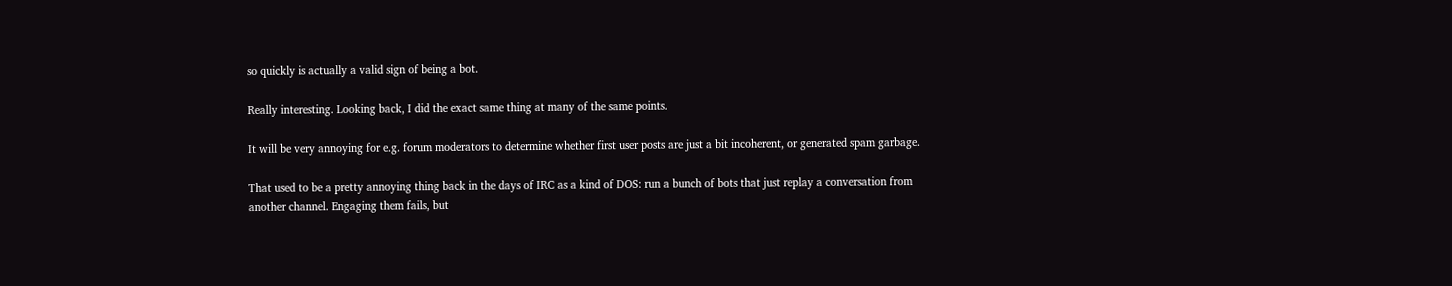so quickly is actually a valid sign of being a bot.

Really interesting. Looking back, I did the exact same thing at many of the same points.

It will be very annoying for e.g. forum moderators to determine whether first user posts are just a bit incoherent, or generated spam garbage.

That used to be a pretty annoying thing back in the days of IRC as a kind of DOS: run a bunch of bots that just replay a conversation from another channel. Engaging them fails, but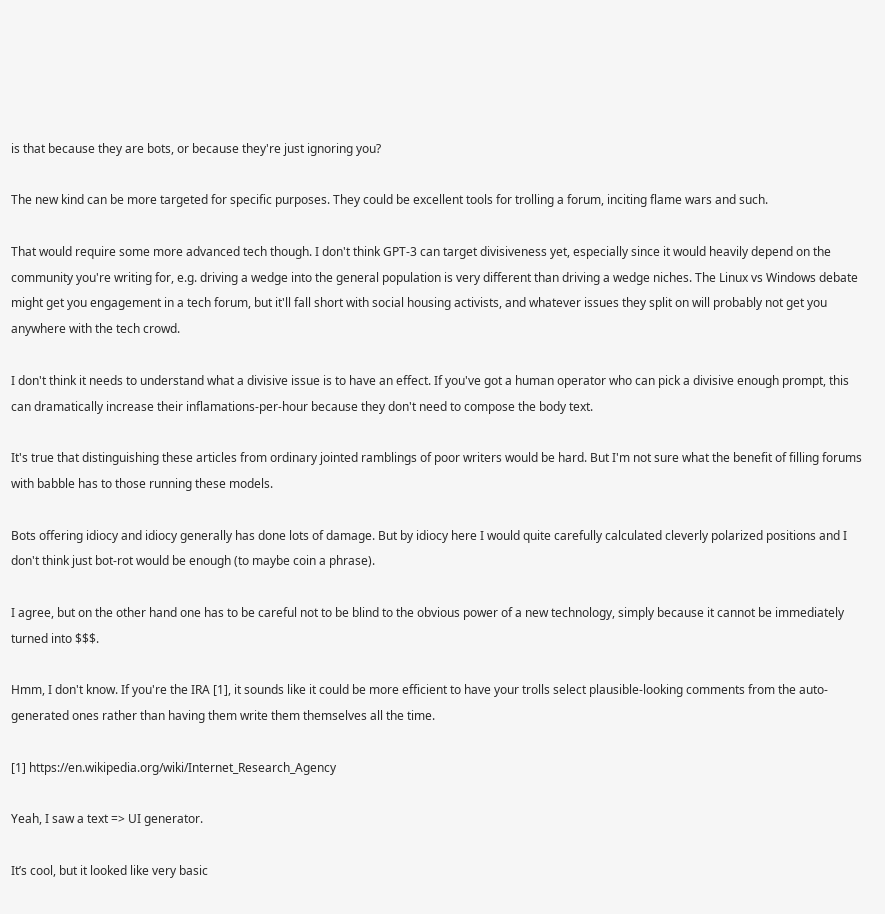is that because they are bots, or because they're just ignoring you?

The new kind can be more targeted for specific purposes. They could be excellent tools for trolling a forum, inciting flame wars and such.

That would require some more advanced tech though. I don't think GPT-3 can target divisiveness yet, especially since it would heavily depend on the community you're writing for, e.g. driving a wedge into the general population is very different than driving a wedge niches. The Linux vs Windows debate might get you engagement in a tech forum, but it'll fall short with social housing activists, and whatever issues they split on will probably not get you anywhere with the tech crowd.

I don't think it needs to understand what a divisive issue is to have an effect. If you've got a human operator who can pick a divisive enough prompt, this can dramatically increase their inflamations-per-hour because they don't need to compose the body text.

It's true that distinguishing these articles from ordinary jointed ramblings of poor writers would be hard. But I'm not sure what the benefit of filling forums with babble has to those running these models.

Bots offering idiocy and idiocy generally has done lots of damage. But by idiocy here I would quite carefully calculated cleverly polarized positions and I don't think just bot-rot would be enough (to maybe coin a phrase).

I agree, but on the other hand one has to be careful not to be blind to the obvious power of a new technology, simply because it cannot be immediately turned into $$$.

Hmm, I don't know. If you're the IRA [1], it sounds like it could be more efficient to have your trolls select plausible-looking comments from the auto-generated ones rather than having them write them themselves all the time.

[1] https://en.wikipedia.org/wiki/Internet_Research_Agency

Yeah, I saw a text => UI generator.

It’s cool, but it looked like very basic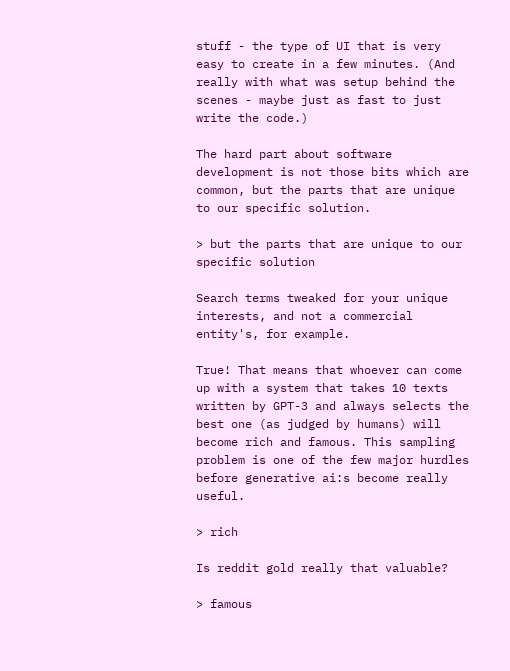stuff - the type of UI that is very easy to create in a few minutes. (And really with what was setup behind the scenes - maybe just as fast to just write the code.)

The hard part about software development is not those bits which are common, but the parts that are unique to our specific solution.

> but the parts that are unique to our specific solution

Search terms tweaked for your unique interests, and not a commercial entity's, for example.

True! That means that whoever can come up with a system that takes 10 texts written by GPT-3 and always selects the best one (as judged by humans) will become rich and famous. This sampling problem is one of the few major hurdles before generative ai:s become really useful.

> rich

Is reddit gold really that valuable?

> famous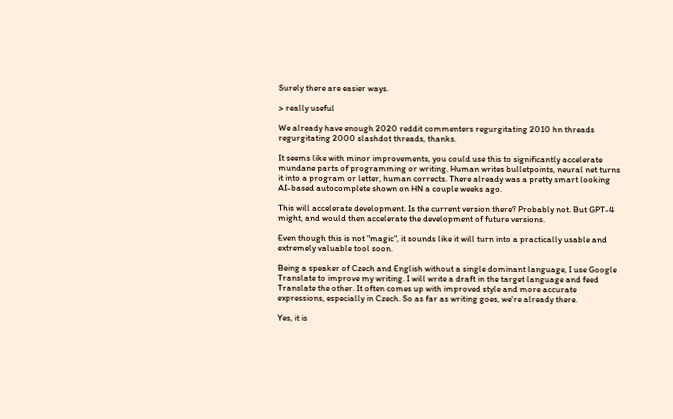Surely there are easier ways.

> really useful

We already have enough 2020 reddit commenters regurgitating 2010 hn threads regurgitating 2000 slashdot threads, thanks.

It seems like with minor improvements, you could use this to significantly accelerate mundane parts of programming or writing. Human writes bulletpoints, neural net turns it into a program or letter, human corrects. There already was a pretty smart looking AI-based autocomplete shown on HN a couple weeks ago.

This will accelerate development. Is the current version there? Probably not. But GPT-4 might, and would then accelerate the development of future versions.

Even though this is not "magic", it sounds like it will turn into a practically usable and extremely valuable tool soon.

Being a speaker of Czech and English without a single dominant language, I use Google Translate to improve my writing. I will write a draft in the target language and feed Translate the other. It often comes up with improved style and more accurate expressions, especially in Czech. So as far as writing goes, we're already there.

Yes, it is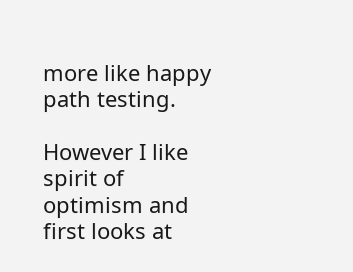more like happy path testing.

However I like spirit of optimism and first looks at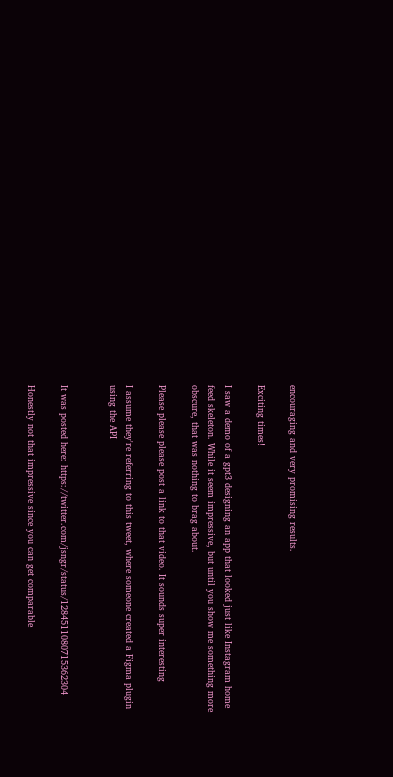encouraging and very promising results.

Exciting times!

I saw a demo of a gpt3 designing an app that looked just like Instagram home feed skeleton. While it seem impressive, but until you show me something more obscure, that was nothing to brag about.

Please please please post a link to that video. It sounds super interesting

I assume they're referring to this tweet, where someone created a Figma plugin using the API


It was posted here: https://twitter.com/jsngr/status/1284511080715362304

Honestly not that impressive since you can get comparable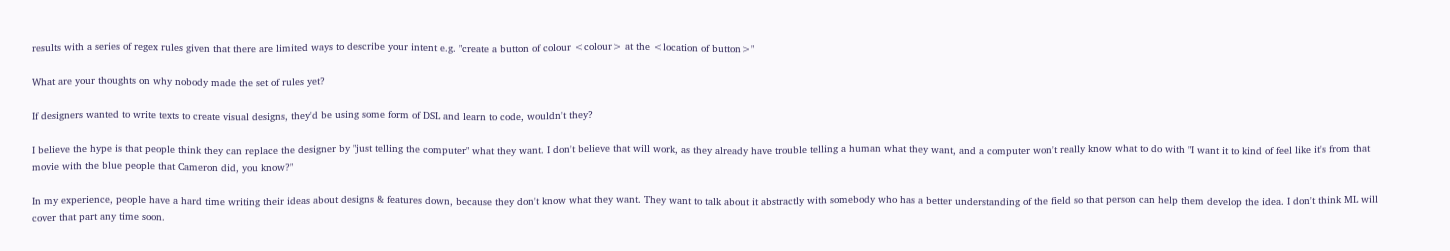results with a series of regex rules given that there are limited ways to describe your intent e.g. "create a button of colour <colour> at the <location of button>"

What are your thoughts on why nobody made the set of rules yet?

If designers wanted to write texts to create visual designs, they'd be using some form of DSL and learn to code, wouldn't they?

I believe the hype is that people think they can replace the designer by "just telling the computer" what they want. I don't believe that will work, as they already have trouble telling a human what they want, and a computer won't really know what to do with "I want it to kind of feel like it's from that movie with the blue people that Cameron did, you know?"

In my experience, people have a hard time writing their ideas about designs & features down, because they don't know what they want. They want to talk about it abstractly with somebody who has a better understanding of the field so that person can help them develop the idea. I don't think ML will cover that part any time soon.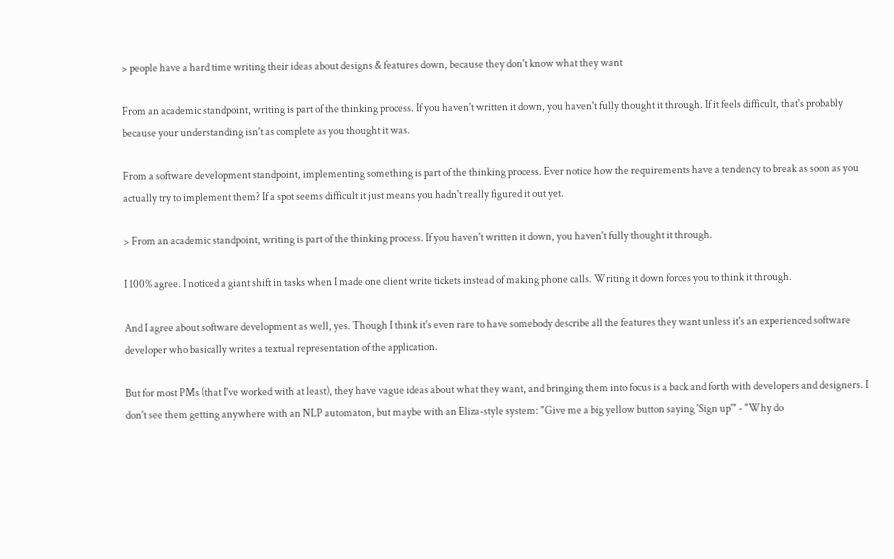> people have a hard time writing their ideas about designs & features down, because they don't know what they want

From an academic standpoint, writing is part of the thinking process. If you haven't written it down, you haven't fully thought it through. If it feels difficult, that's probably because your understanding isn't as complete as you thought it was.

From a software development standpoint, implementing something is part of the thinking process. Ever notice how the requirements have a tendency to break as soon as you actually try to implement them? If a spot seems difficult it just means you hadn't really figured it out yet.

> From an academic standpoint, writing is part of the thinking process. If you haven't written it down, you haven't fully thought it through.

I 100% agree. I noticed a giant shift in tasks when I made one client write tickets instead of making phone calls. Writing it down forces you to think it through.

And I agree about software development as well, yes. Though I think it's even rare to have somebody describe all the features they want unless it's an experienced software developer who basically writes a textual representation of the application.

But for most PMs (that I've worked with at least), they have vague ideas about what they want, and bringing them into focus is a back and forth with developers and designers. I don't see them getting anywhere with an NLP automaton, but maybe with an Eliza-style system: "Give me a big yellow button saying 'Sign up'" - "Why do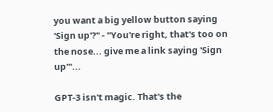you want a big yellow button saying 'Sign up'?" - "You're right, that's too on the nose... give me a link saying 'Sign up'"...

GPT-3 isn't magic. That's the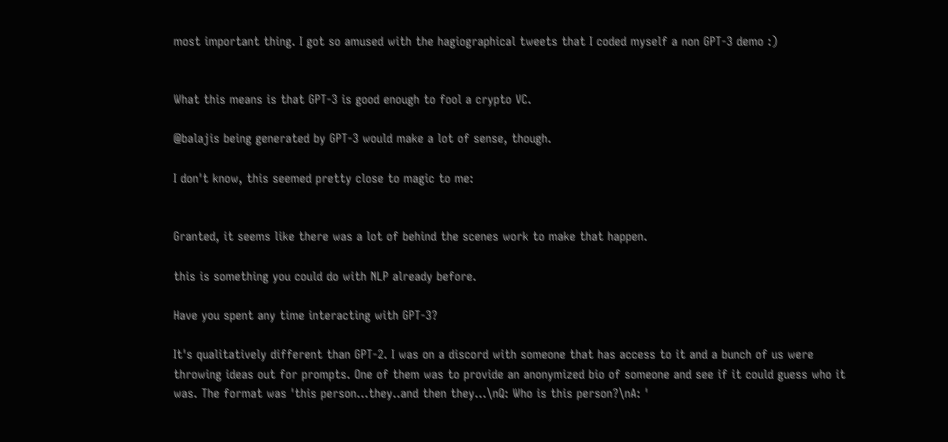most important thing. I got so amused with the hagiographical tweets that I coded myself a non GPT-3 demo :)


What this means is that GPT-3 is good enough to fool a crypto VC.

@balajis being generated by GPT-3 would make a lot of sense, though.

I don't know, this seemed pretty close to magic to me:


Granted, it seems like there was a lot of behind the scenes work to make that happen.

this is something you could do with NLP already before.

Have you spent any time interacting with GPT-3?

It's qualitatively different than GPT-2. I was on a discord with someone that has access to it and a bunch of us were throwing ideas out for prompts. One of them was to provide an anonymized bio of someone and see if it could guess who it was. The format was 'this person...they..and then they...\nQ: Who is this person?\nA: '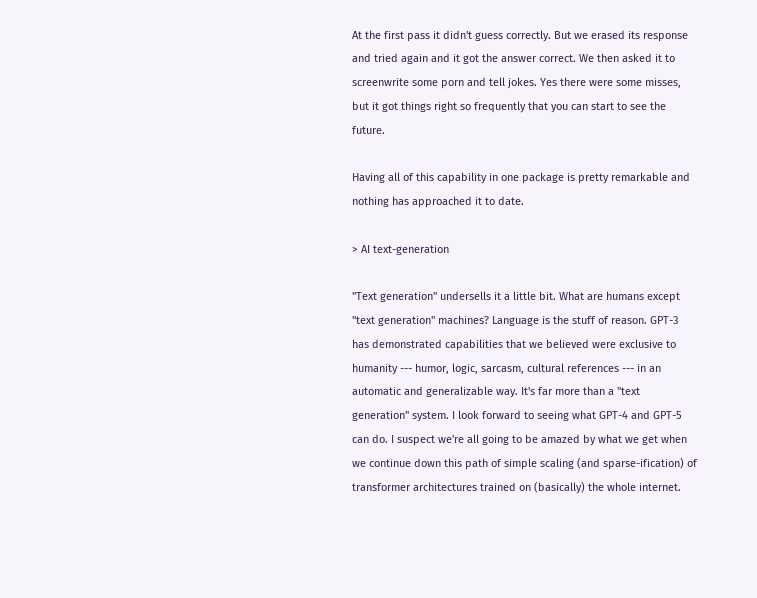At the first pass it didn't guess correctly. But we erased its response and tried again and it got the answer correct. We then asked it to screenwrite some porn and tell jokes. Yes there were some misses, but it got things right so frequently that you can start to see the future.

Having all of this capability in one package is pretty remarkable and nothing has approached it to date.

> AI text-generation

"Text generation" undersells it a little bit. What are humans except "text generation" machines? Language is the stuff of reason. GPT-3 has demonstrated capabilities that we believed were exclusive to humanity --- humor, logic, sarcasm, cultural references --- in an automatic and generalizable way. It's far more than a "text generation" system. I look forward to seeing what GPT-4 and GPT-5 can do. I suspect we're all going to be amazed by what we get when we continue down this path of simple scaling (and sparse-ification) of transformer architectures trained on (basically) the whole internet.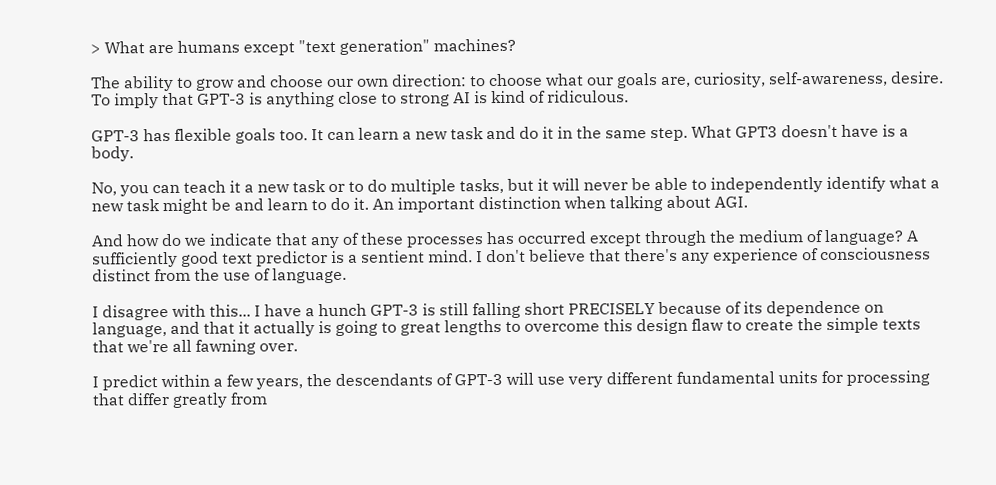> What are humans except "text generation" machines?

The ability to grow and choose our own direction: to choose what our goals are, curiosity, self-awareness, desire. To imply that GPT-3 is anything close to strong AI is kind of ridiculous.

GPT-3 has flexible goals too. It can learn a new task and do it in the same step. What GPT3 doesn't have is a body.

No, you can teach it a new task or to do multiple tasks, but it will never be able to independently identify what a new task might be and learn to do it. An important distinction when talking about AGI.

And how do we indicate that any of these processes has occurred except through the medium of language? A sufficiently good text predictor is a sentient mind. I don't believe that there's any experience of consciousness distinct from the use of language.

I disagree with this... I have a hunch GPT-3 is still falling short PRECISELY because of its dependence on language, and that it actually is going to great lengths to overcome this design flaw to create the simple texts that we're all fawning over.

I predict within a few years, the descendants of GPT-3 will use very different fundamental units for processing that differ greatly from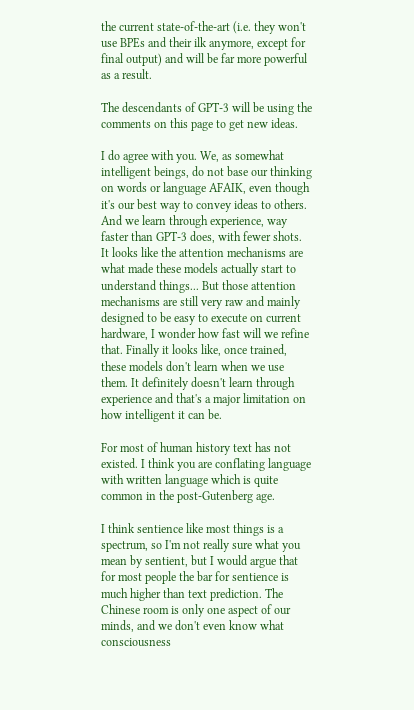the current state-of-the-art (i.e. they won't use BPEs and their ilk anymore, except for final output) and will be far more powerful as a result.

The descendants of GPT-3 will be using the comments on this page to get new ideas.

I do agree with you. We, as somewhat intelligent beings, do not base our thinking on words or language AFAIK, even though it's our best way to convey ideas to others. And we learn through experience, way faster than GPT-3 does, with fewer shots. It looks like the attention mechanisms are what made these models actually start to understand things... But those attention mechanisms are still very raw and mainly designed to be easy to execute on current hardware, I wonder how fast will we refine that. Finally it looks like, once trained, these models don't learn when we use them. It definitely doesn't learn through experience and that's a major limitation on how intelligent it can be.

For most of human history text has not existed. I think you are conflating language with written language which is quite common in the post-Gutenberg age.

I think sentience like most things is a spectrum, so I'm not really sure what you mean by sentient, but I would argue that for most people the bar for sentience is much higher than text prediction. The Chinese room is only one aspect of our minds, and we don't even know what consciousness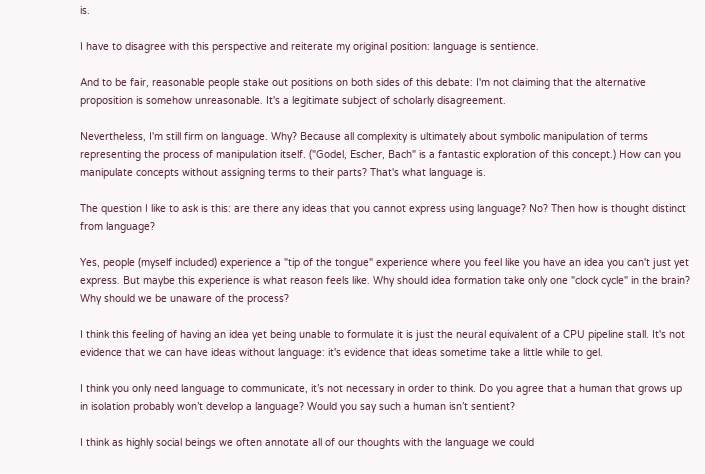is.

I have to disagree with this perspective and reiterate my original position: language is sentience.

And to be fair, reasonable people stake out positions on both sides of this debate: I'm not claiming that the alternative proposition is somehow unreasonable. It's a legitimate subject of scholarly disagreement.

Nevertheless, I'm still firm on language. Why? Because all complexity is ultimately about symbolic manipulation of terms representing the process of manipulation itself. ("Godel, Escher, Bach" is a fantastic exploration of this concept.) How can you manipulate concepts without assigning terms to their parts? That's what language is.

The question I like to ask is this: are there any ideas that you cannot express using language? No? Then how is thought distinct from language?

Yes, people (myself included) experience a "tip of the tongue" experience where you feel like you have an idea you can't just yet express. But maybe this experience is what reason feels like. Why should idea formation take only one "clock cycle" in the brain? Why should we be unaware of the process?

I think this feeling of having an idea yet being unable to formulate it is just the neural equivalent of a CPU pipeline stall. It's not evidence that we can have ideas without language: it's evidence that ideas sometime take a little while to gel.

I think you only need language to communicate, it’s not necessary in order to think. Do you agree that a human that grows up in isolation probably won’t develop a language? Would you say such a human isn’t sentient?

I think as highly social beings we often annotate all of our thoughts with the language we could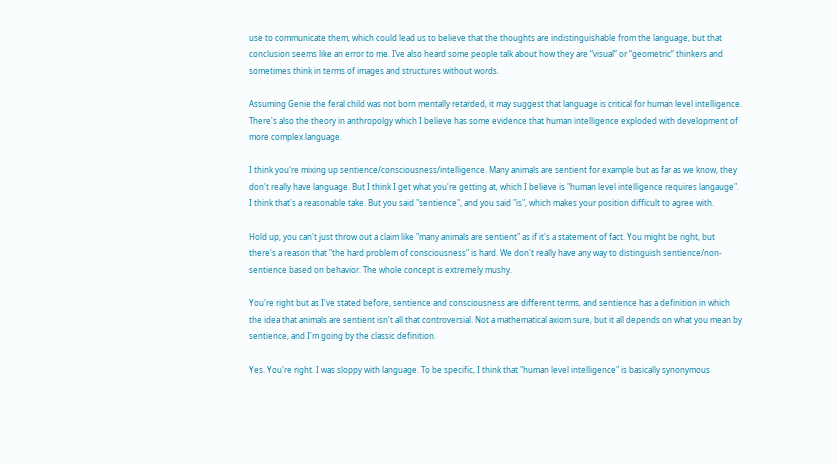use to communicate them, which could lead us to believe that the thoughts are indistinguishable from the language, but that conclusion seems like an error to me. I’ve also heard some people talk about how they are “visual” or “geometric” thinkers and sometimes think in terms of images and structures without words.

Assuming Genie the feral child was not born mentally retarded, it may suggest that language is critical for human level intelligence. There's also the theory in anthropolgy which I believe has some evidence that human intelligence exploded with development of more complex language.

I think you're mixing up sentience/consciousness/intelligence. Many animals are sentient for example but as far as we know, they don't really have language. But I think I get what you're getting at, which I believe is "human level intelligence requires langauge". I think that's a reasonable take. But you said "sentience", and you said "is", which makes your position difficult to agree with.

Hold up, you can't just throw out a claim like "many animals are sentient" as if it's a statement of fact. You might be right, but there's a reason that "the hard problem of consciousness" is hard. We don't really have any way to distinguish sentience/non-sentience based on behavior. The whole concept is extremely mushy.

You're right but as I've stated before, sentience and consciousness are different terms, and sentience has a definition in which the idea that animals are sentient isn't all that controversial. Not a mathematical axiom sure, but it all depends on what you mean by sentience, and I'm going by the classic definition.

Yes. You're right. I was sloppy with language. To be specific, I think that "human level intelligence" is basically synonymous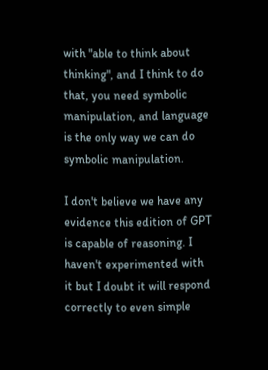with "able to think about thinking", and I think to do that, you need symbolic manipulation, and language is the only way we can do symbolic manipulation.

I don't believe we have any evidence this edition of GPT is capable of reasoning. I haven't experimented with it but I doubt it will respond correctly to even simple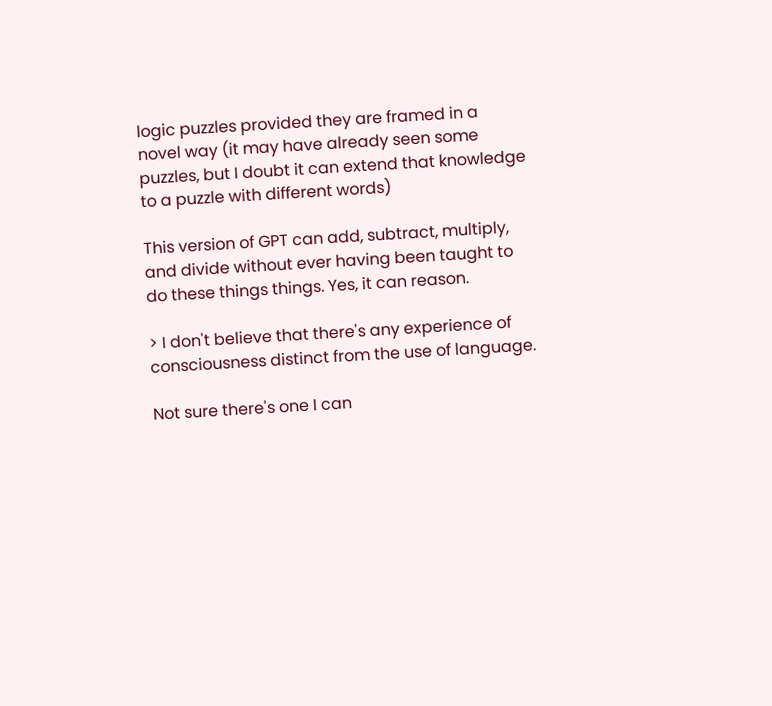logic puzzles provided they are framed in a novel way (it may have already seen some puzzles, but I doubt it can extend that knowledge to a puzzle with different words)

This version of GPT can add, subtract, multiply, and divide without ever having been taught to do these things things. Yes, it can reason.

> I don't believe that there's any experience of consciousness distinct from the use of language.

Not sure there's one I can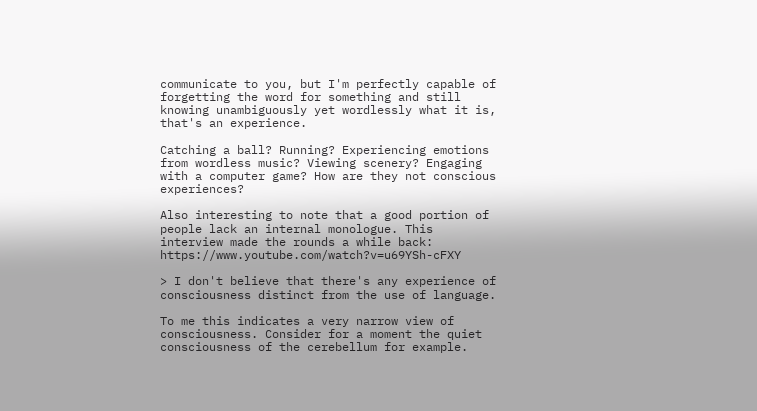communicate to you, but I'm perfectly capable of forgetting the word for something and still knowing unambiguously yet wordlessly what it is, that's an experience.

Catching a ball? Running? Experiencing emotions from wordless music? Viewing scenery? Engaging with a computer game? How are they not conscious experiences?

Also interesting to note that a good portion of people lack an internal monologue. This interview made the rounds a while back: https://www.youtube.com/watch?v=u69YSh-cFXY

> I don't believe that there's any experience of consciousness distinct from the use of language.

To me this indicates a very narrow view of consciousness. Consider for a moment the quiet consciousness of the cerebellum for example.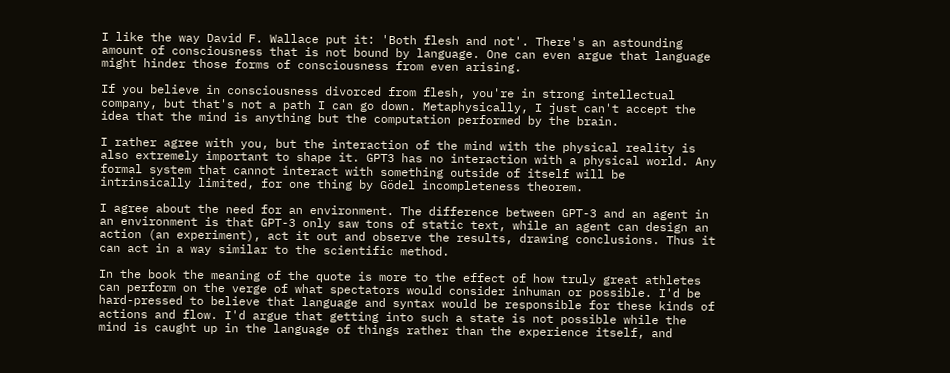I like the way David F. Wallace put it: 'Both flesh and not'. There's an astounding amount of consciousness that is not bound by language. One can even argue that language might hinder those forms of consciousness from even arising.

If you believe in consciousness divorced from flesh, you're in strong intellectual company, but that's not a path I can go down. Metaphysically, I just can't accept the idea that the mind is anything but the computation performed by the brain.

I rather agree with you, but the interaction of the mind with the physical reality is also extremely important to shape it. GPT3 has no interaction with a physical world. Any formal system that cannot interact with something outside of itself will be intrinsically limited, for one thing by Gödel incompleteness theorem.

I agree about the need for an environment. The difference between GPT-3 and an agent in an environment is that GPT-3 only saw tons of static text, while an agent can design an action (an experiment), act it out and observe the results, drawing conclusions. Thus it can act in a way similar to the scientific method.

In the book the meaning of the quote is more to the effect of how truly great athletes can perform on the verge of what spectators would consider inhuman or possible. I'd be hard-pressed to believe that language and syntax would be responsible for these kinds of actions and flow. I'd argue that getting into such a state is not possible while the mind is caught up in the language of things rather than the experience itself, and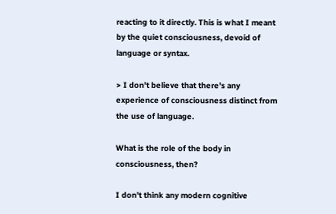reacting to it directly. This is what I meant by the quiet consciousness, devoid of language or syntax.

> I don't believe that there's any experience of consciousness distinct from the use of language.

What is the role of the body in consciousness, then?

I don't think any modern cognitive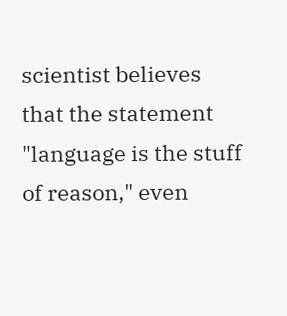scientist believes that the statement "language is the stuff of reason," even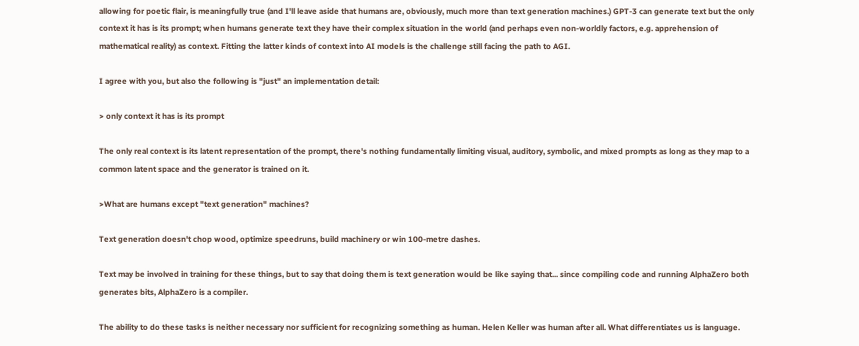allowing for poetic flair, is meaningfully true (and I'll leave aside that humans are, obviously, much more than text generation machines.) GPT-3 can generate text but the only context it has is its prompt; when humans generate text they have their complex situation in the world (and perhaps even non-worldly factors, e.g. apprehension of mathematical reality) as context. Fitting the latter kinds of context into AI models is the challenge still facing the path to AGI.

I agree with you, but also the following is "just" an implementation detail:

> only context it has is its prompt

The only real context is its latent representation of the prompt, there's nothing fundamentally limiting visual, auditory, symbolic, and mixed prompts as long as they map to a common latent space and the generator is trained on it.

>What are humans except "text generation" machines?

Text generation doesn't chop wood, optimize speedruns, build machinery or win 100-metre dashes.

Text may be involved in training for these things, but to say that doing them is text generation would be like saying that... since compiling code and running AlphaZero both generates bits, AlphaZero is a compiler.

The ability to do these tasks is neither necessary nor sufficient for recognizing something as human. Helen Keller was human after all. What differentiates us is language.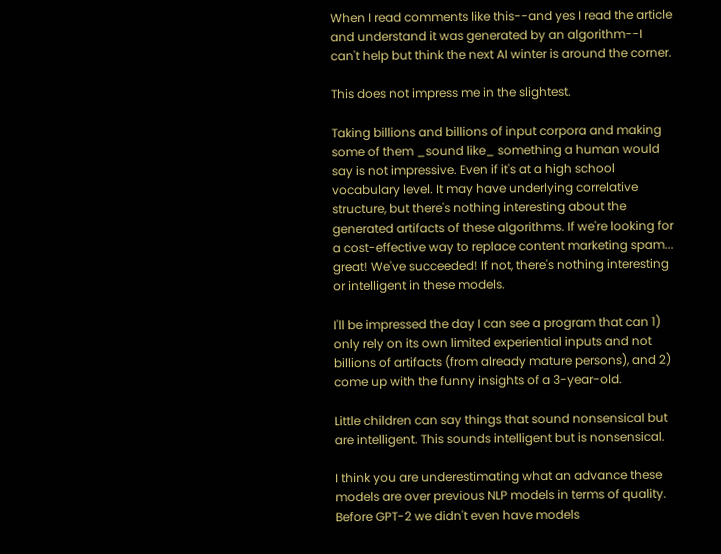When I read comments like this--and yes I read the article and understand it was generated by an algorithm--I can't help but think the next AI winter is around the corner.

This does not impress me in the slightest.

Taking billions and billions of input corpora and making some of them _sound like_ something a human would say is not impressive. Even if it's at a high school vocabulary level. It may have underlying correlative structure, but there's nothing interesting about the generated artifacts of these algorithms. If we're looking for a cost-effective way to replace content marketing spam... great! We've succeeded! If not, there's nothing interesting or intelligent in these models.

I'll be impressed the day I can see a program that can 1) only rely on its own limited experiential inputs and not billions of artifacts (from already mature persons), and 2) come up with the funny insights of a 3-year-old.

Little children can say things that sound nonsensical but are intelligent. This sounds intelligent but is nonsensical.

I think you are underestimating what an advance these models are over previous NLP models in terms of quality. Before GPT-2 we didn't even have models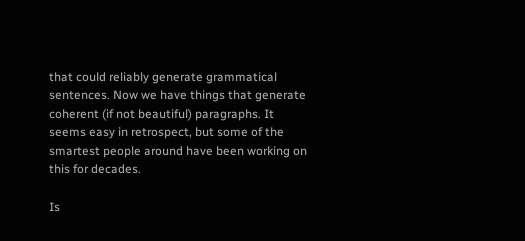that could reliably generate grammatical sentences. Now we have things that generate coherent (if not beautiful) paragraphs. It seems easy in retrospect, but some of the smartest people around have been working on this for decades.

Is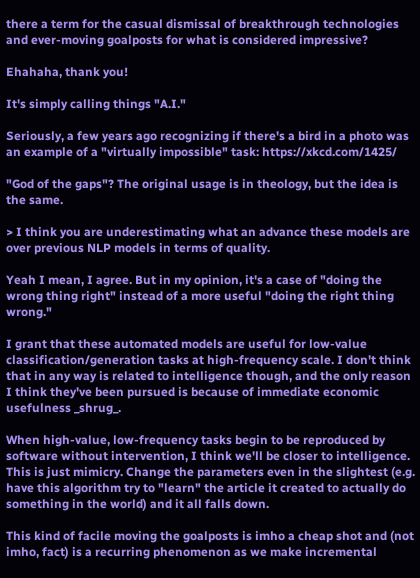there a term for the casual dismissal of breakthrough technologies and ever-moving goalposts for what is considered impressive?

Ehahaha, thank you!

It's simply calling things "A.I."

Seriously, a few years ago recognizing if there's a bird in a photo was an example of a "virtually impossible" task: https://xkcd.com/1425/

"God of the gaps"? The original usage is in theology, but the idea is the same.

> I think you are underestimating what an advance these models are over previous NLP models in terms of quality.

Yeah I mean, I agree. But in my opinion, it's a case of "doing the wrong thing right" instead of a more useful "doing the right thing wrong."

I grant that these automated models are useful for low-value classification/generation tasks at high-frequency scale. I don't think that in any way is related to intelligence though, and the only reason I think they've been pursued is because of immediate economic usefulness _shrug_.

When high-value, low-frequency tasks begin to be reproduced by software without intervention, I think we'll be closer to intelligence. This is just mimicry. Change the parameters even in the slightest (e.g. have this algorithm try to "learn" the article it created to actually do something in the world) and it all falls down.

This kind of facile moving the goalposts is imho a cheap shot and (not imho, fact) is a recurring phenomenon as we make incremental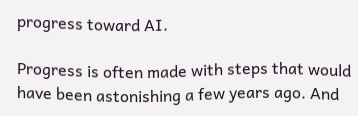progress toward AI.

Progress is often made with steps that would have been astonishing a few years ago. And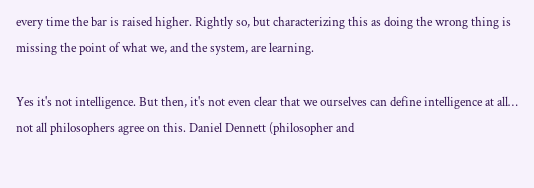every time the bar is raised higher. Rightly so, but characterizing this as doing the wrong thing is missing the point of what we, and the system, are learning.

Yes it's not intelligence. But then, it's not even clear that we ourselves can define intelligence at all… not all philosophers agree on this. Daniel Dennett (philosopher and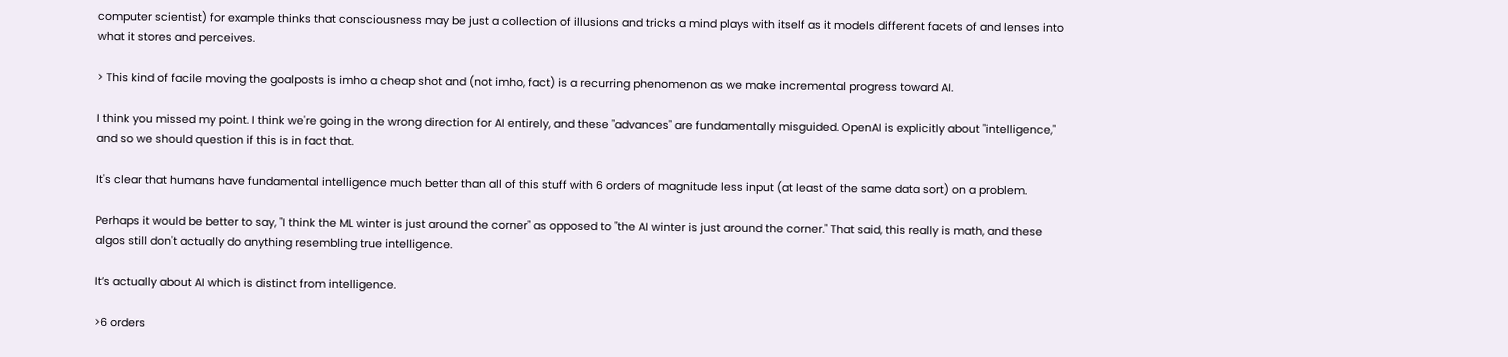computer scientist) for example thinks that consciousness may be just a collection of illusions and tricks a mind plays with itself as it models different facets of and lenses into what it stores and perceives.

> This kind of facile moving the goalposts is imho a cheap shot and (not imho, fact) is a recurring phenomenon as we make incremental progress toward AI.

I think you missed my point. I think we're going in the wrong direction for AI entirely, and these "advances" are fundamentally misguided. OpenAI is explicitly about "intelligence," and so we should question if this is in fact that.

It's clear that humans have fundamental intelligence much better than all of this stuff with 6 orders of magnitude less input (at least of the same data sort) on a problem.

Perhaps it would be better to say, "I think the ML winter is just around the corner" as opposed to "the AI winter is just around the corner." That said, this really is math, and these algos still don't actually do anything resembling true intelligence.

It’s actually about AI which is distinct from intelligence.

>6 orders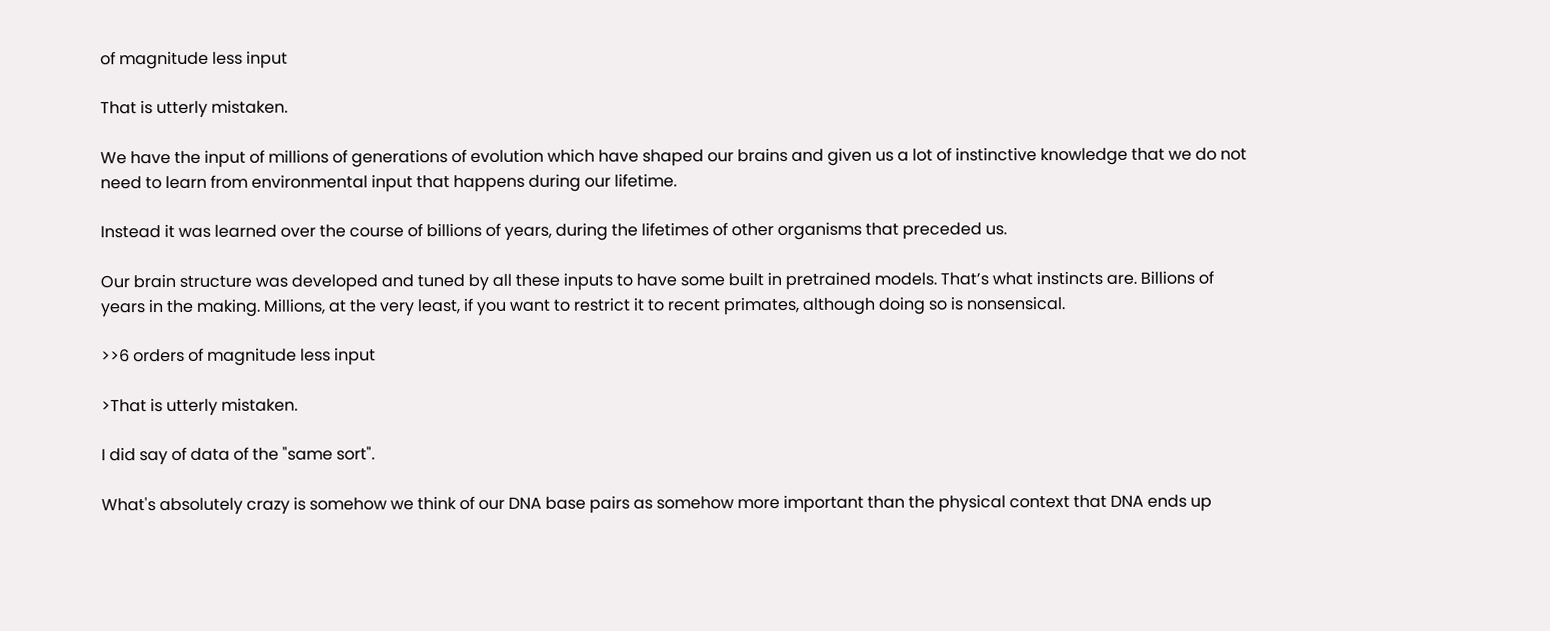of magnitude less input

That is utterly mistaken.

We have the input of millions of generations of evolution which have shaped our brains and given us a lot of instinctive knowledge that we do not need to learn from environmental input that happens during our lifetime.

Instead it was learned over the course of billions of years, during the lifetimes of other organisms that preceded us.

Our brain structure was developed and tuned by all these inputs to have some built in pretrained models. That’s what instincts are. Billions of years in the making. Millions, at the very least, if you want to restrict it to recent primates, although doing so is nonsensical.

>>6 orders of magnitude less input

>That is utterly mistaken.

I did say of data of the "same sort".

What's absolutely crazy is somehow we think of our DNA base pairs as somehow more important than the physical context that DNA ends up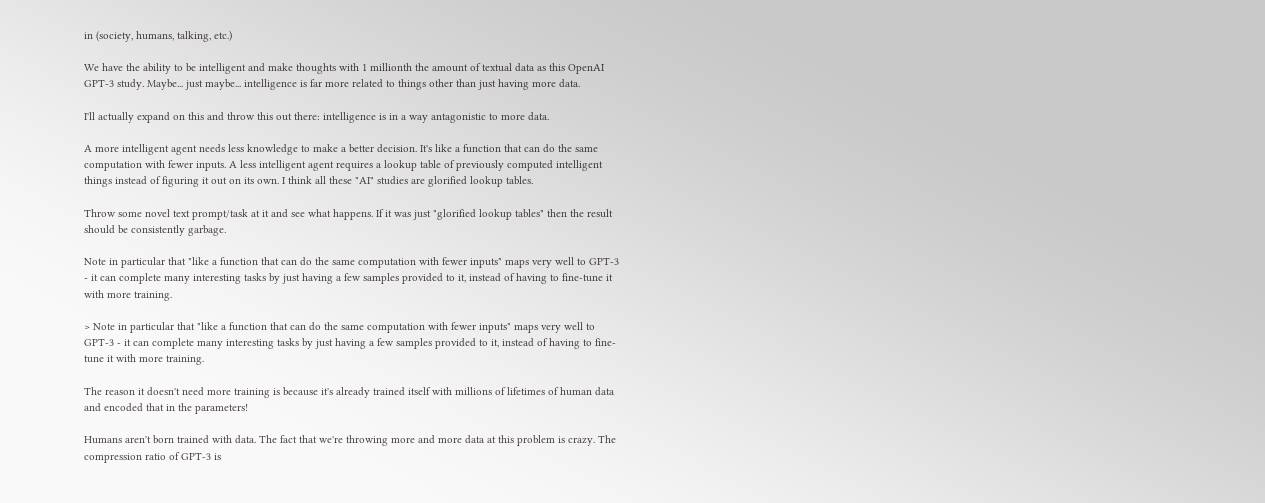in (society, humans, talking, etc.)

We have the ability to be intelligent and make thoughts with 1 millionth the amount of textual data as this OpenAI GPT-3 study. Maybe... just maybe... intelligence is far more related to things other than just having more data.

I'll actually expand on this and throw this out there: intelligence is in a way antagonistic to more data.

A more intelligent agent needs less knowledge to make a better decision. It's like a function that can do the same computation with fewer inputs. A less intelligent agent requires a lookup table of previously computed intelligent things instead of figuring it out on its own. I think all these "AI" studies are glorified lookup tables.

Throw some novel text prompt/task at it and see what happens. If it was just "glorified lookup tables" then the result should be consistently garbage.

Note in particular that "like a function that can do the same computation with fewer inputs" maps very well to GPT-3 - it can complete many interesting tasks by just having a few samples provided to it, instead of having to fine-tune it with more training.

> Note in particular that "like a function that can do the same computation with fewer inputs" maps very well to GPT-3 - it can complete many interesting tasks by just having a few samples provided to it, instead of having to fine-tune it with more training.

The reason it doesn't need more training is because it's already trained itself with millions of lifetimes of human data and encoded that in the parameters!

Humans aren't born trained with data. The fact that we're throwing more and more data at this problem is crazy. The compression ratio of GPT-3 is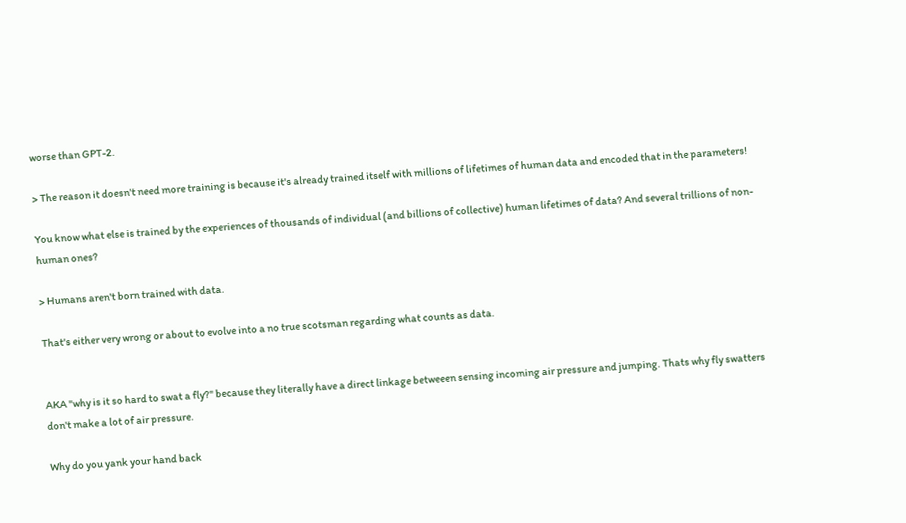worse than GPT-2.

> The reason it doesn't need more training is because it's already trained itself with millions of lifetimes of human data and encoded that in the parameters!

You know what else is trained by the experiences of thousands of individual (and billions of collective) human lifetimes of data? And several trillions of non-human ones?

> Humans aren't born trained with data.

That's either very wrong or about to evolve into a no true scotsman regarding what counts as data.


AKA "why is it so hard to swat a fly?" because they literally have a direct linkage betweeen sensing incoming air pressure and jumping. Thats why fly swatters don't make a lot of air pressure.

Why do you yank your hand back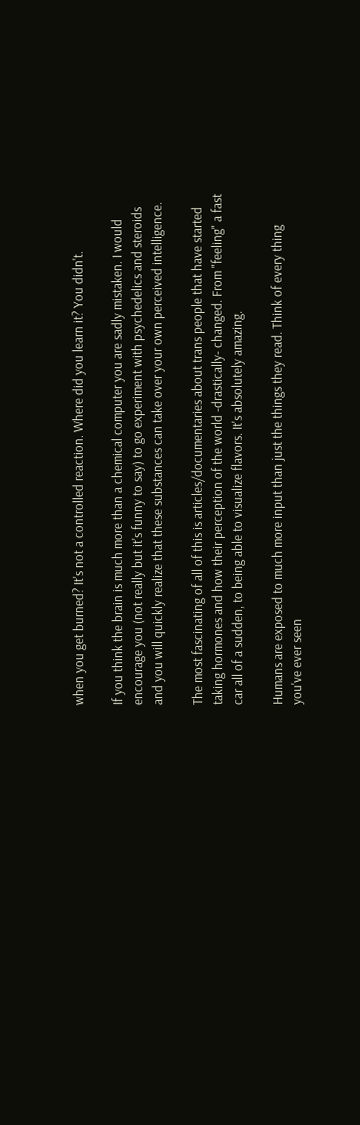when you get burned? It's not a controlled reaction. Where did you learn it? You didn't.

If you think the brain is much more than a chemical computer you are sadly mistaken. I would encourage you (not really but it's funny to say) to go experiment with psychedelics and steroids and you will quickly realize that these substances can take over your own perceived intelligence.

The most fascinating of all of this is articles/documentaries about trans people that have started taking hormones and how their perception of the world -drastically- changed. From "feeling" a fast car all of a sudden, to being able to visualize flavors. It's absolutely amazing.

Humans are exposed to much more input than just the things they read. Think of every thing you've ever seen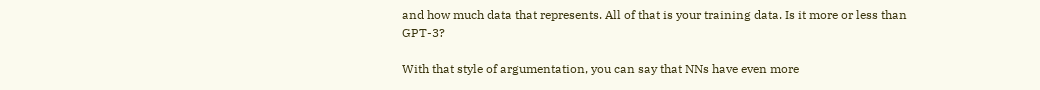and how much data that represents. All of that is your training data. Is it more or less than GPT-3?

With that style of argumentation, you can say that NNs have even more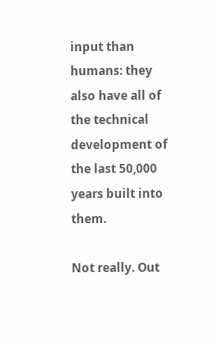input than humans: they also have all of the technical development of the last 50,000 years built into them.

Not really. Out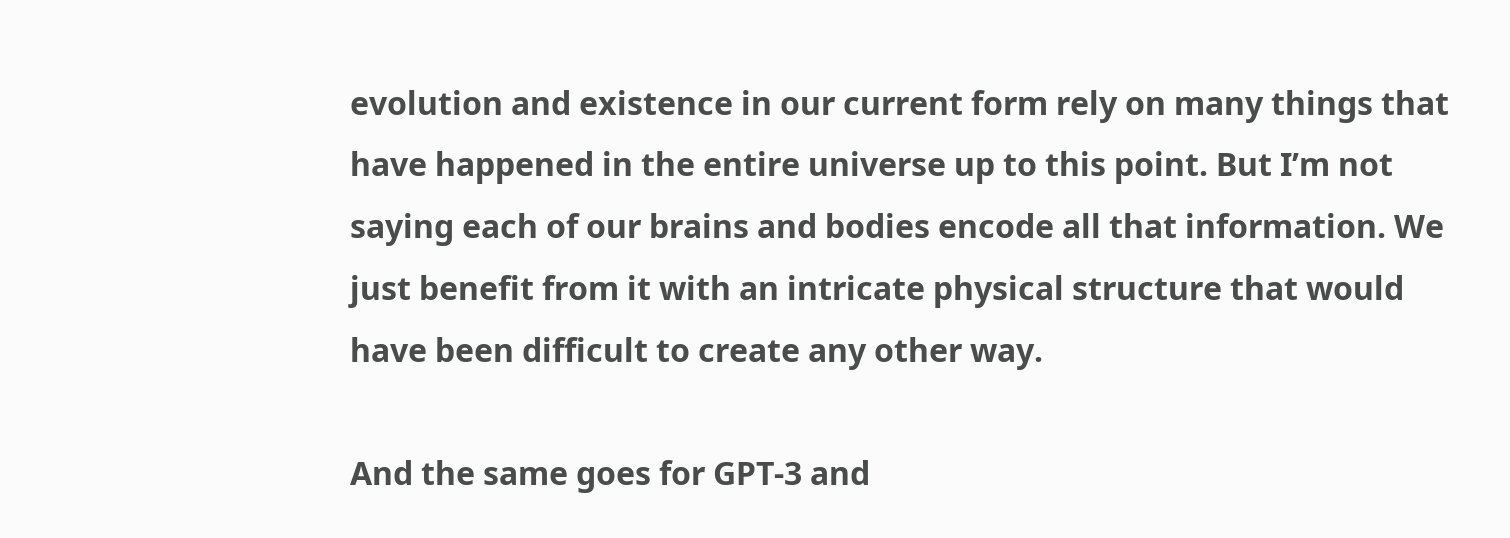evolution and existence in our current form rely on many things that have happened in the entire universe up to this point. But I’m not saying each of our brains and bodies encode all that information. We just benefit from it with an intricate physical structure that would have been difficult to create any other way.

And the same goes for GPT-3 and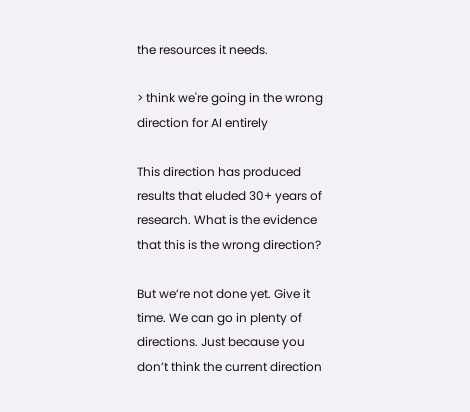the resources it needs.

> think we're going in the wrong direction for AI entirely

This direction has produced results that eluded 30+ years of research. What is the evidence that this is the wrong direction?

But we’re not done yet. Give it time. We can go in plenty of directions. Just because you don’t think the current direction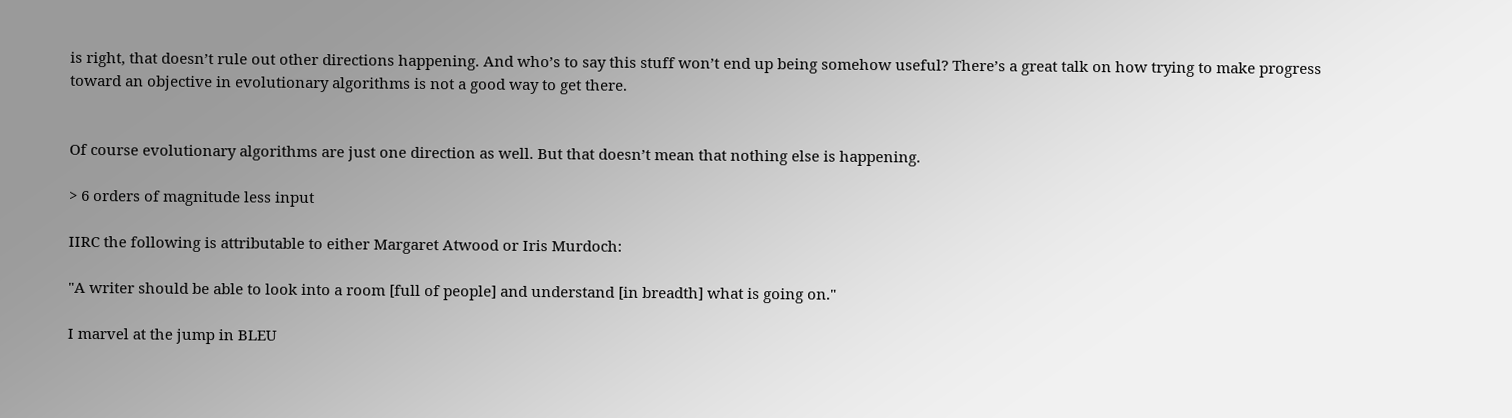is right, that doesn’t rule out other directions happening. And who’s to say this stuff won’t end up being somehow useful? There’s a great talk on how trying to make progress toward an objective in evolutionary algorithms is not a good way to get there.


Of course evolutionary algorithms are just one direction as well. But that doesn’t mean that nothing else is happening.

> 6 orders of magnitude less input

IIRC the following is attributable to either Margaret Atwood or Iris Murdoch:

"A writer should be able to look into a room [full of people] and understand [in breadth] what is going on."

I marvel at the jump in BLEU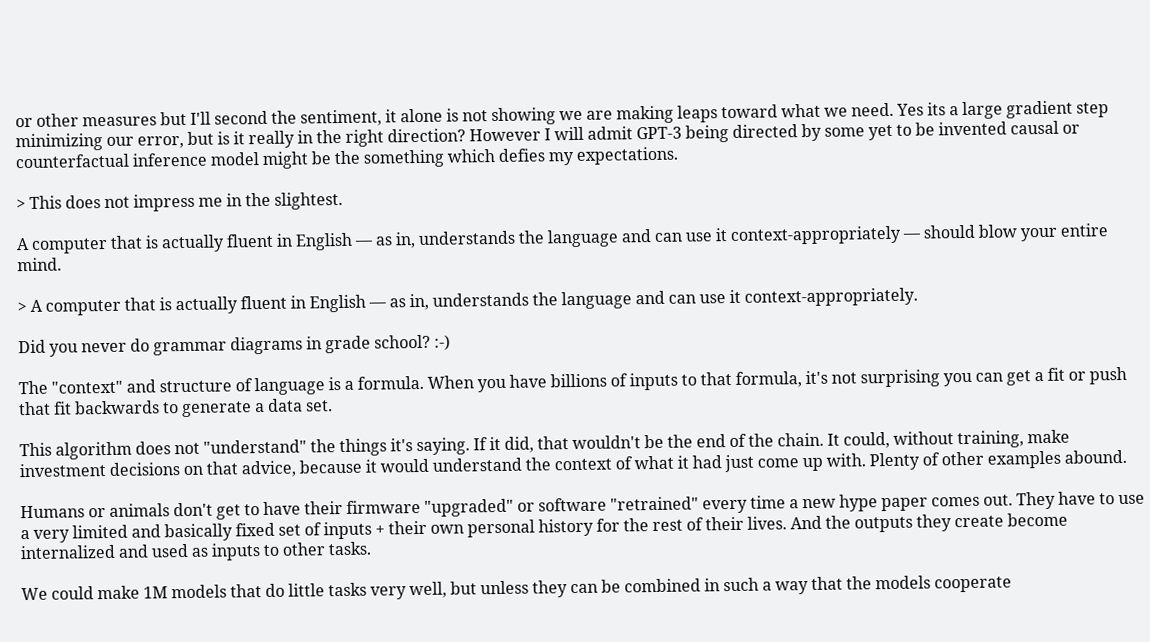or other measures but I'll second the sentiment, it alone is not showing we are making leaps toward what we need. Yes its a large gradient step minimizing our error, but is it really in the right direction? However I will admit GPT-3 being directed by some yet to be invented causal or counterfactual inference model might be the something which defies my expectations.

> This does not impress me in the slightest.

A computer that is actually fluent in English — as in, understands the language and can use it context-appropriately — should blow your entire mind.

> A computer that is actually fluent in English — as in, understands the language and can use it context-appropriately.

Did you never do grammar diagrams in grade school? :-)

The "context" and structure of language is a formula. When you have billions of inputs to that formula, it's not surprising you can get a fit or push that fit backwards to generate a data set.

This algorithm does not "understand" the things it's saying. If it did, that wouldn't be the end of the chain. It could, without training, make investment decisions on that advice, because it would understand the context of what it had just come up with. Plenty of other examples abound.

Humans or animals don't get to have their firmware "upgraded" or software "retrained" every time a new hype paper comes out. They have to use a very limited and basically fixed set of inputs + their own personal history for the rest of their lives. And the outputs they create become internalized and used as inputs to other tasks.

We could make 1M models that do little tasks very well, but unless they can be combined in such a way that the models cooperate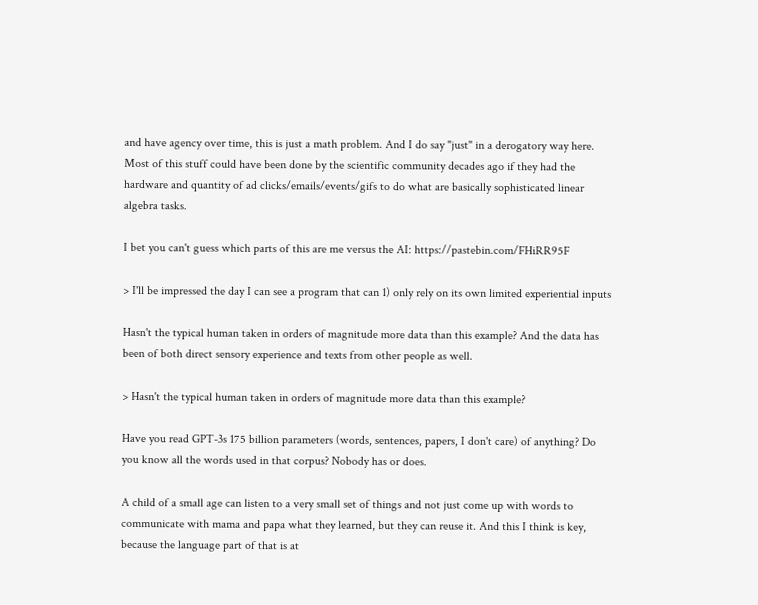and have agency over time, this is just a math problem. And I do say "just" in a derogatory way here. Most of this stuff could have been done by the scientific community decades ago if they had the hardware and quantity of ad clicks/emails/events/gifs to do what are basically sophisticated linear algebra tasks.

I bet you can't guess which parts of this are me versus the AI: https://pastebin.com/FHiRR95F

> I'll be impressed the day I can see a program that can 1) only rely on its own limited experiential inputs

Hasn't the typical human taken in orders of magnitude more data than this example? And the data has been of both direct sensory experience and texts from other people as well.

> Hasn't the typical human taken in orders of magnitude more data than this example?

Have you read GPT-3s 175 billion parameters (words, sentences, papers, I don't care) of anything? Do you know all the words used in that corpus? Nobody has or does.

A child of a small age can listen to a very small set of things and not just come up with words to communicate with mama and papa what they learned, but they can reuse it. And this I think is key, because the language part of that is at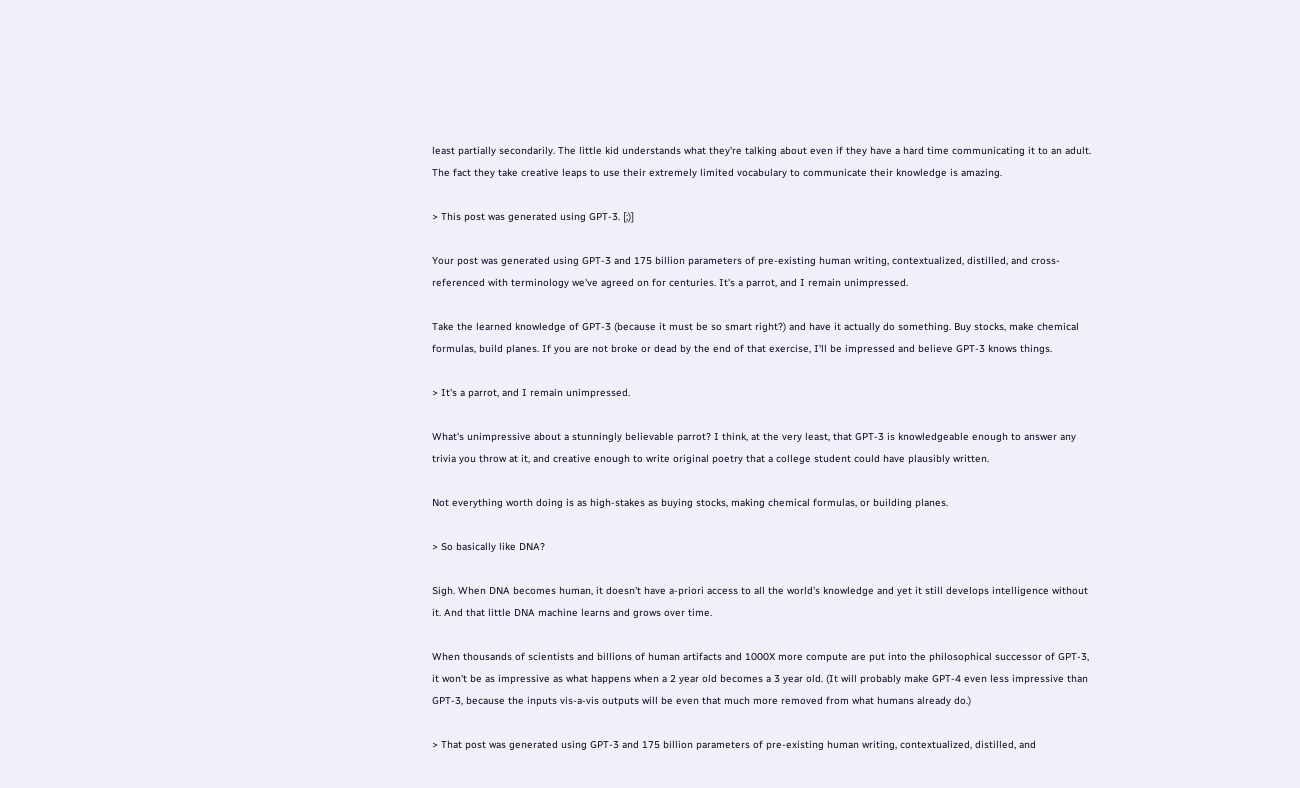least partially secondarily. The little kid understands what they're talking about even if they have a hard time communicating it to an adult. The fact they take creative leaps to use their extremely limited vocabulary to communicate their knowledge is amazing.

> This post was generated using GPT-3. [;)]

Your post was generated using GPT-3 and 175 billion parameters of pre-existing human writing, contextualized, distilled, and cross-referenced with terminology we've agreed on for centuries. It's a parrot, and I remain unimpressed.

Take the learned knowledge of GPT-3 (because it must be so smart right?) and have it actually do something. Buy stocks, make chemical formulas, build planes. If you are not broke or dead by the end of that exercise, I'll be impressed and believe GPT-3 knows things.

> It's a parrot, and I remain unimpressed.

What's unimpressive about a stunningly believable parrot? I think, at the very least, that GPT-3 is knowledgeable enough to answer any trivia you throw at it, and creative enough to write original poetry that a college student could have plausibly written.

Not everything worth doing is as high-stakes as buying stocks, making chemical formulas, or building planes.

> So basically like DNA?

Sigh. When DNA becomes human, it doesn't have a-priori access to all the world's knowledge and yet it still develops intelligence without it. And that little DNA machine learns and grows over time.

When thousands of scientists and billions of human artifacts and 1000X more compute are put into the philosophical successor of GPT-3, it won't be as impressive as what happens when a 2 year old becomes a 3 year old. (It will probably make GPT-4 even less impressive than GPT-3, because the inputs vis-a-vis outputs will be even that much more removed from what humans already do.)

> That post was generated using GPT-3 and 175 billion parameters of pre-existing human writing, contextualized, distilled, and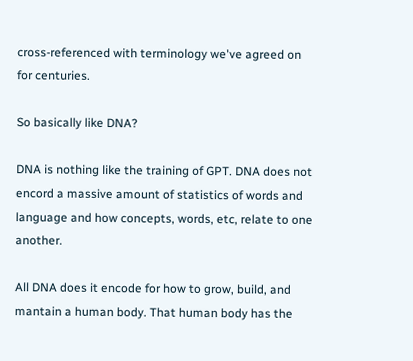cross-referenced with terminology we've agreed on for centuries.

So basically like DNA?

DNA is nothing like the training of GPT. DNA does not encord a massive amount of statistics of words and language and how concepts, words, etc, relate to one another.

All DNA does it encode for how to grow, build, and mantain a human body. That human body has the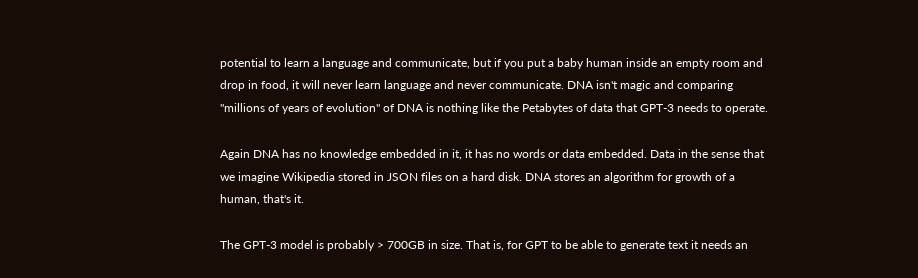potential to learn a language and communicate, but if you put a baby human inside an empty room and drop in food, it will never learn language and never communicate. DNA isn't magic and comparing "millions of years of evolution" of DNA is nothing like the Petabytes of data that GPT-3 needs to operate.

Again DNA has no knowledge embedded in it, it has no words or data embedded. Data in the sense that we imagine Wikipedia stored in JSON files on a hard disk. DNA stores an algorithm for growth of a human, that's it.

The GPT-3 model is probably > 700GB in size. That is, for GPT to be able to generate text it needs an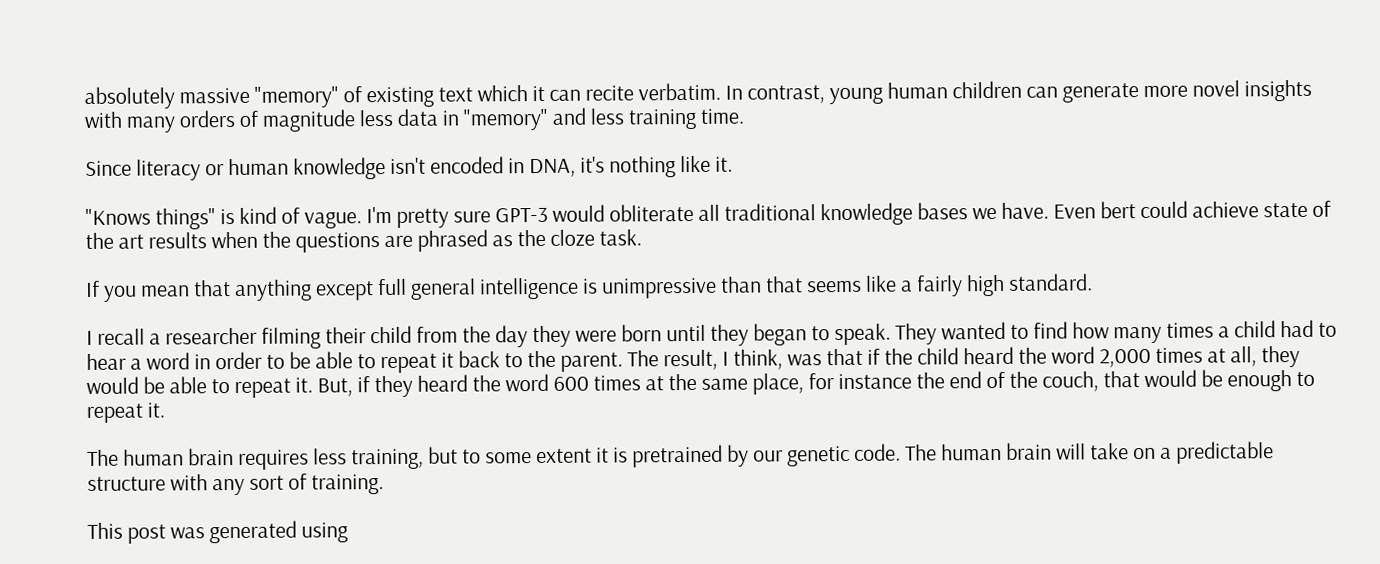absolutely massive "memory" of existing text which it can recite verbatim. In contrast, young human children can generate more novel insights with many orders of magnitude less data in "memory" and less training time.

Since literacy or human knowledge isn't encoded in DNA, it's nothing like it.

"Knows things" is kind of vague. I'm pretty sure GPT-3 would obliterate all traditional knowledge bases we have. Even bert could achieve state of the art results when the questions are phrased as the cloze task.

If you mean that anything except full general intelligence is unimpressive than that seems like a fairly high standard.

I recall a researcher filming their child from the day they were born until they began to speak. They wanted to find how many times a child had to hear a word in order to be able to repeat it back to the parent. The result, I think, was that if the child heard the word 2,000 times at all, they would be able to repeat it. But, if they heard the word 600 times at the same place, for instance the end of the couch, that would be enough to repeat it.

The human brain requires less training, but to some extent it is pretrained by our genetic code. The human brain will take on a predictable structure with any sort of training.

This post was generated using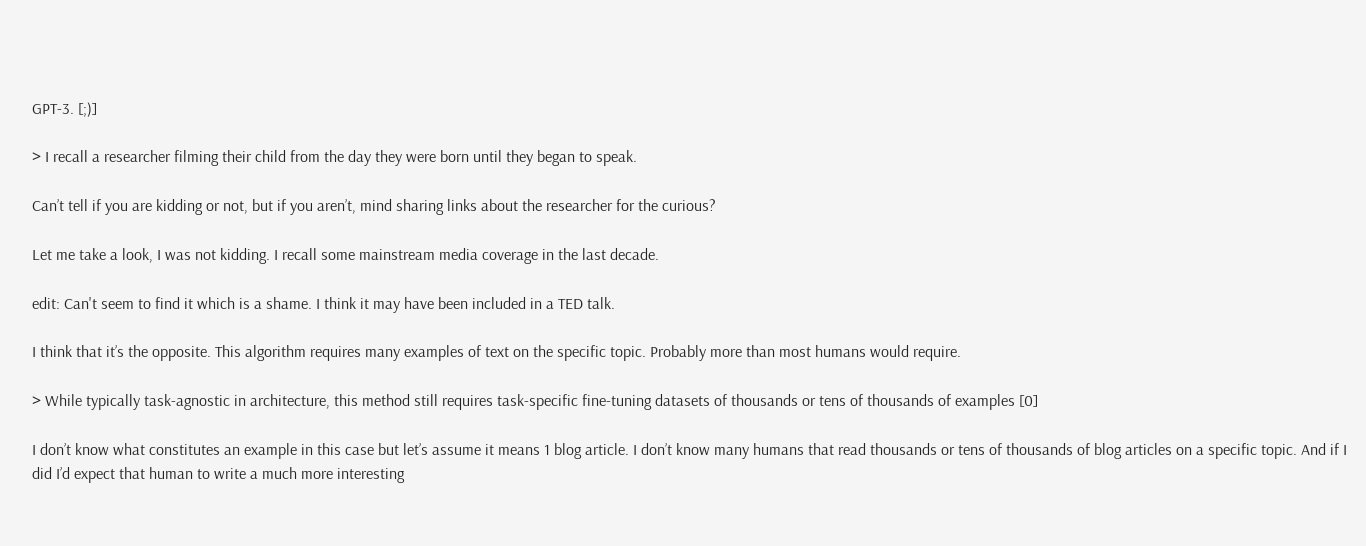GPT-3. [;)]

> I recall a researcher filming their child from the day they were born until they began to speak.

Can’t tell if you are kidding or not, but if you aren’t, mind sharing links about the researcher for the curious?

Let me take a look, I was not kidding. I recall some mainstream media coverage in the last decade.

edit: Can't seem to find it which is a shame. I think it may have been included in a TED talk.

I think that it’s the opposite. This algorithm requires many examples of text on the specific topic. Probably more than most humans would require.

> While typically task-agnostic in architecture, this method still requires task-specific fine-tuning datasets of thousands or tens of thousands of examples [0]

I don’t know what constitutes an example in this case but let’s assume it means 1 blog article. I don’t know many humans that read thousands or tens of thousands of blog articles on a specific topic. And if I did I’d expect that human to write a much more interesting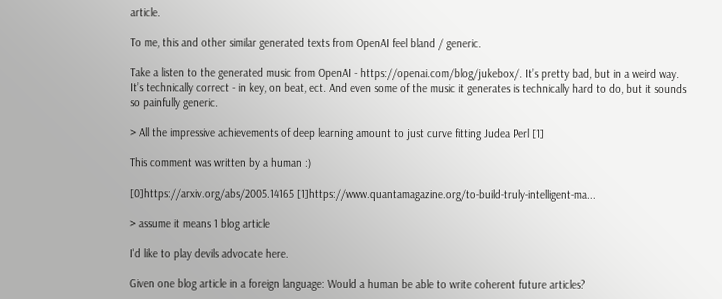article.

To me, this and other similar generated texts from OpenAI feel bland / generic.

Take a listen to the generated music from OpenAI - https://openai.com/blog/jukebox/. It’s pretty bad, but in a weird way. It’s technically correct - in key, on beat, ect. And even some of the music it generates is technically hard to do, but it sounds so painfully generic.

> All the impressive achievements of deep learning amount to just curve fitting Judea Perl [1]

This comment was written by a human :)

[0]https://arxiv.org/abs/2005.14165 [1]https://www.quantamagazine.org/to-build-truly-intelligent-ma...

> assume it means 1 blog article

I'd like to play devils advocate here.

Given one blog article in a foreign language: Would a human be able to write coherent future articles?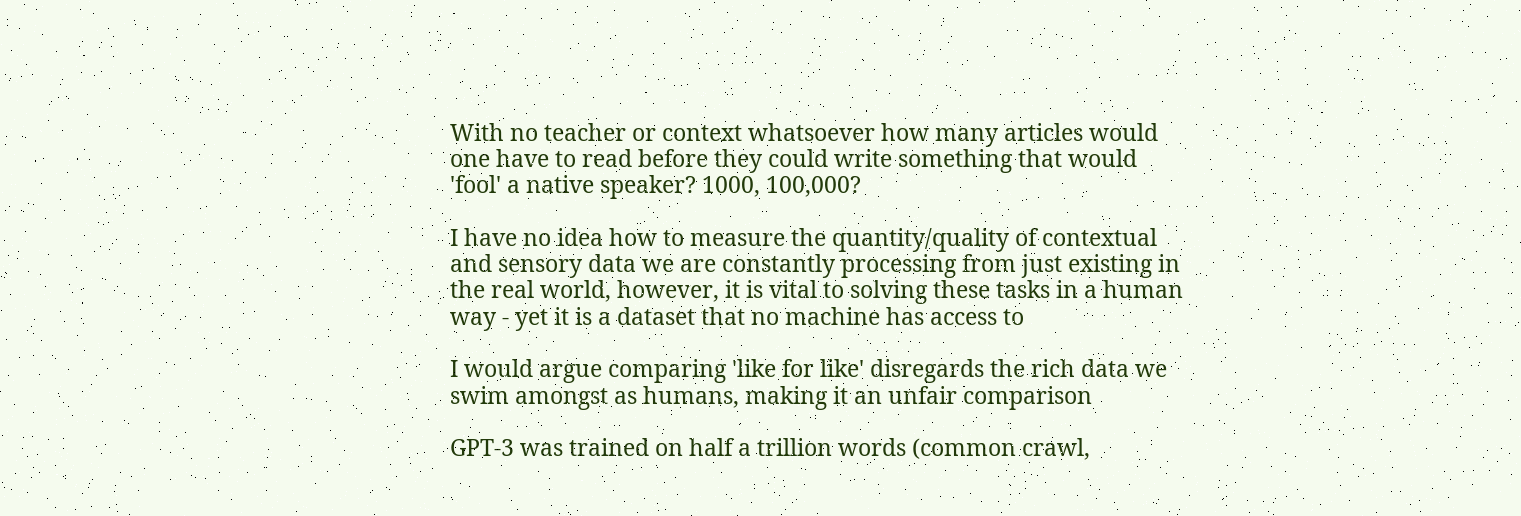With no teacher or context whatsoever how many articles would one have to read before they could write something that would 'fool' a native speaker? 1000, 100,000?

I have no idea how to measure the quantity/quality of contextual and sensory data we are constantly processing from just existing in the real world, however, it is vital to solving these tasks in a human way - yet it is a dataset that no machine has access to

I would argue comparing 'like for like' disregards the rich data we swim amongst as humans, making it an unfair comparison

GPT-3 was trained on half a trillion words (common crawl,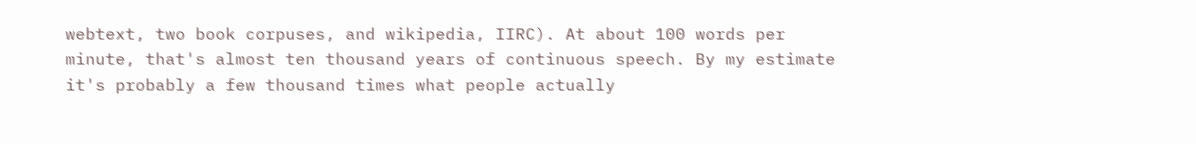webtext, two book corpuses, and wikipedia, IIRC). At about 100 words per minute, that's almost ten thousand years of continuous speech. By my estimate it's probably a few thousand times what people actually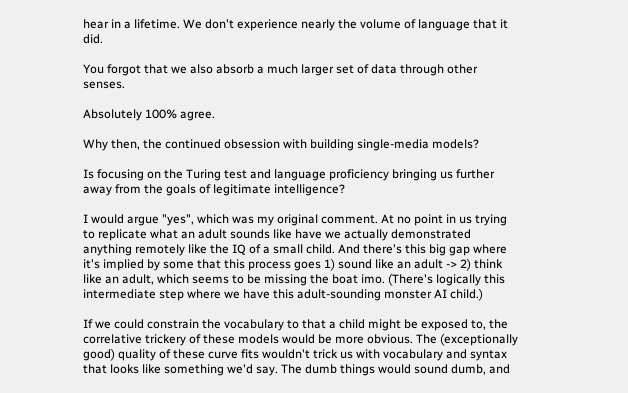hear in a lifetime. We don't experience nearly the volume of language that it did.

You forgot that we also absorb a much larger set of data through other senses.

Absolutely 100% agree.

Why then, the continued obsession with building single-media models?

Is focusing on the Turing test and language proficiency bringing us further away from the goals of legitimate intelligence?

I would argue "yes", which was my original comment. At no point in us trying to replicate what an adult sounds like have we actually demonstrated anything remotely like the IQ of a small child. And there's this big gap where it's implied by some that this process goes 1) sound like an adult -> 2) think like an adult, which seems to be missing the boat imo. (There's logically this intermediate step where we have this adult-sounding monster AI child.)

If we could constrain the vocabulary to that a child might be exposed to, the correlative trickery of these models would be more obvious. The (exceptionally good) quality of these curve fits wouldn't trick us with vocabulary and syntax that looks like something we'd say. The dumb things would sound dumb, and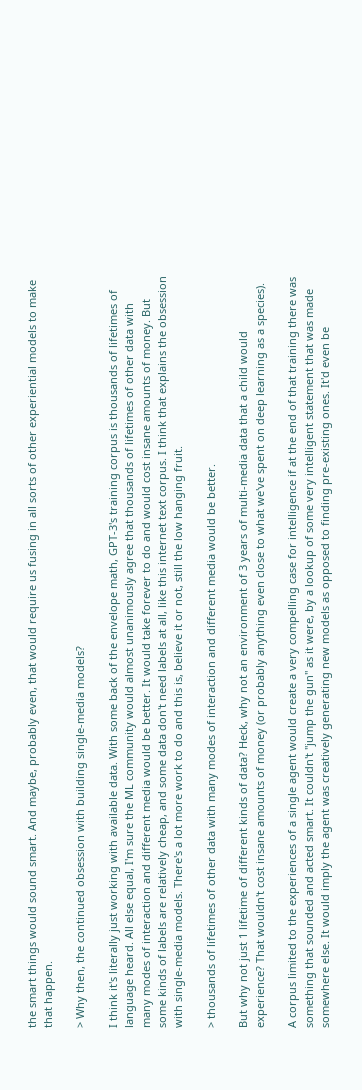the smart things would sound smart. And maybe, probably even, that would require us fusing in all sorts of other experiential models to make that happen.

> Why then, the continued obsession with building single-media models?

I think it's literally just working with available data. With some back of the envelope math, GPT-3's training corpus is thousands of lifetimes of language heard. All else equal, I'm sure the ML community would almost unanimously agree that thousands of lifetimes of other data with many modes of interaction and different media would be better. It would take forever to do and would cost insane amounts of money. But some kinds of labels are relatively cheap, and some data don't need labels at all, like this internet text corpus. I think that explains the obsession with single-media models. There's a lot more work to do and this is, believe it or not, still the low hanging fruit.

> thousands of lifetimes of other data with many modes of interaction and different media would be better.

But why not just 1 lifetime of different kinds of data? Heck, why not an environment of 3 years of multi-media data that a child would experience? That wouldn't cost insane amounts of money (or probably anything even close to what we've spent on deep learning as a species).

A corpus limited to the experiences of a single agent would create a very compelling case for intelligence if at the end of that training there was something that sounded and acted smart. It couldn't "jump the gun" as it were, by a lookup of some very intelligent statement that was made somewhere else. It would imply the agent was creatively generating new models as opposed to finding pre-existing ones. It'd even be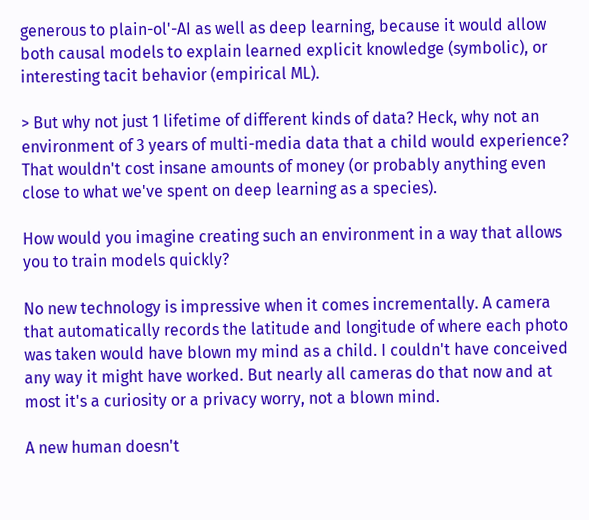generous to plain-ol'-AI as well as deep learning, because it would allow both causal models to explain learned explicit knowledge (symbolic), or interesting tacit behavior (empirical ML).

> But why not just 1 lifetime of different kinds of data? Heck, why not an environment of 3 years of multi-media data that a child would experience? That wouldn't cost insane amounts of money (or probably anything even close to what we've spent on deep learning as a species).

How would you imagine creating such an environment in a way that allows you to train models quickly?

No new technology is impressive when it comes incrementally. A camera that automatically records the latitude and longitude of where each photo was taken would have blown my mind as a child. I couldn't have conceived any way it might have worked. But nearly all cameras do that now and at most it's a curiosity or a privacy worry, not a blown mind.

A new human doesn't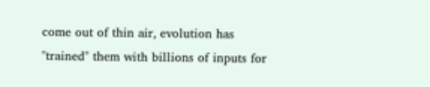come out of thin air, evolution has "trained" them with billions of inputs for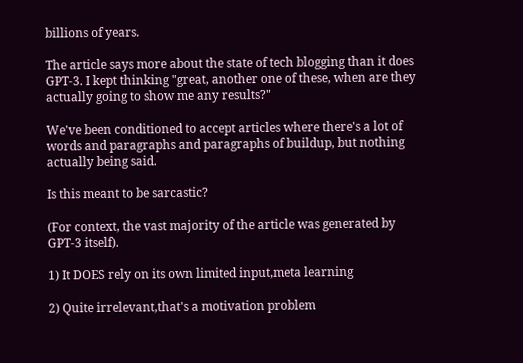billions of years.

The article says more about the state of tech blogging than it does GPT-3. I kept thinking "great, another one of these, when are they actually going to show me any results?"

We've been conditioned to accept articles where there's a lot of words and paragraphs and paragraphs of buildup, but nothing actually being said.

Is this meant to be sarcastic?

(For context, the vast majority of the article was generated by GPT-3 itself).

1) It DOES rely on its own limited input,meta learning

2) Quite irrelevant,that's a motivation problem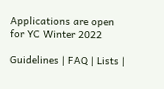Applications are open for YC Winter 2022

Guidelines | FAQ | Lists |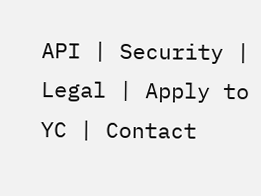API | Security | Legal | Apply to YC | Contact